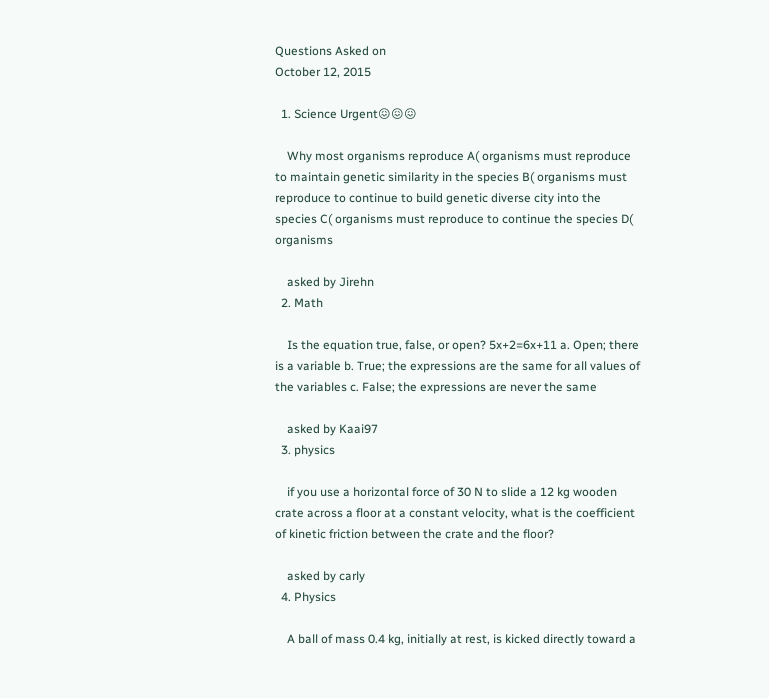Questions Asked on
October 12, 2015

  1. Science Urgent😖😖😖

    Why most organisms reproduce A( organisms must reproduce to maintain genetic similarity in the species B( organisms must reproduce to continue to build genetic diverse city into the species C( organisms must reproduce to continue the species D( organisms

    asked by Jirehn
  2. Math

    Is the equation true, false, or open? 5x+2=6x+11 a. Open; there is a variable b. True; the expressions are the same for all values of the variables c. False; the expressions are never the same

    asked by Kaai97
  3. physics

    if you use a horizontal force of 30 N to slide a 12 kg wooden crate across a floor at a constant velocity, what is the coefficient of kinetic friction between the crate and the floor?

    asked by carly
  4. Physics

    A ball of mass 0.4 kg, initially at rest, is kicked directly toward a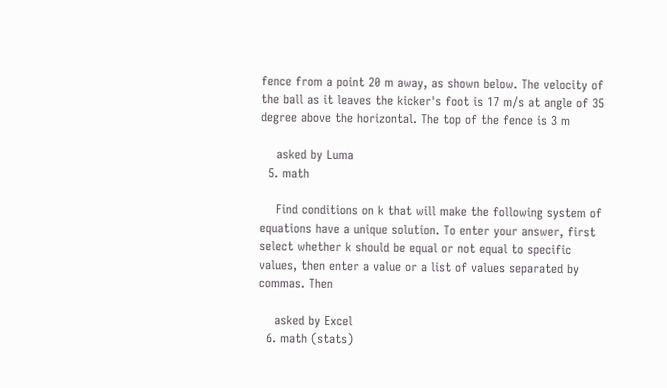fence from a point 20 m away, as shown below. The velocity of the ball as it leaves the kicker's foot is 17 m/s at angle of 35 degree above the horizontal. The top of the fence is 3 m

    asked by Luma
  5. math

    Find conditions on k that will make the following system of equations have a unique solution. To enter your answer, first select whether k should be equal or not equal to specific values, then enter a value or a list of values separated by commas. Then

    asked by Excel
  6. math (stats)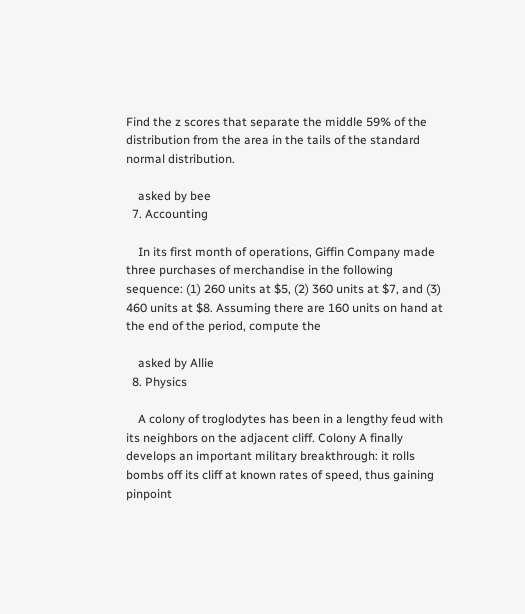Find the z scores that separate the middle 59% of the distribution from the area in the tails of the standard normal distribution.

    asked by bee
  7. Accounting

    In its first month of operations, Giffin Company made three purchases of merchandise in the following sequence: (1) 260 units at $5, (2) 360 units at $7, and (3) 460 units at $8. Assuming there are 160 units on hand at the end of the period, compute the

    asked by Allie
  8. Physics

    A colony of troglodytes has been in a lengthy feud with its neighbors on the adjacent cliff. Colony A finally develops an important military breakthrough: it rolls bombs off its cliff at known rates of speed, thus gaining pinpoint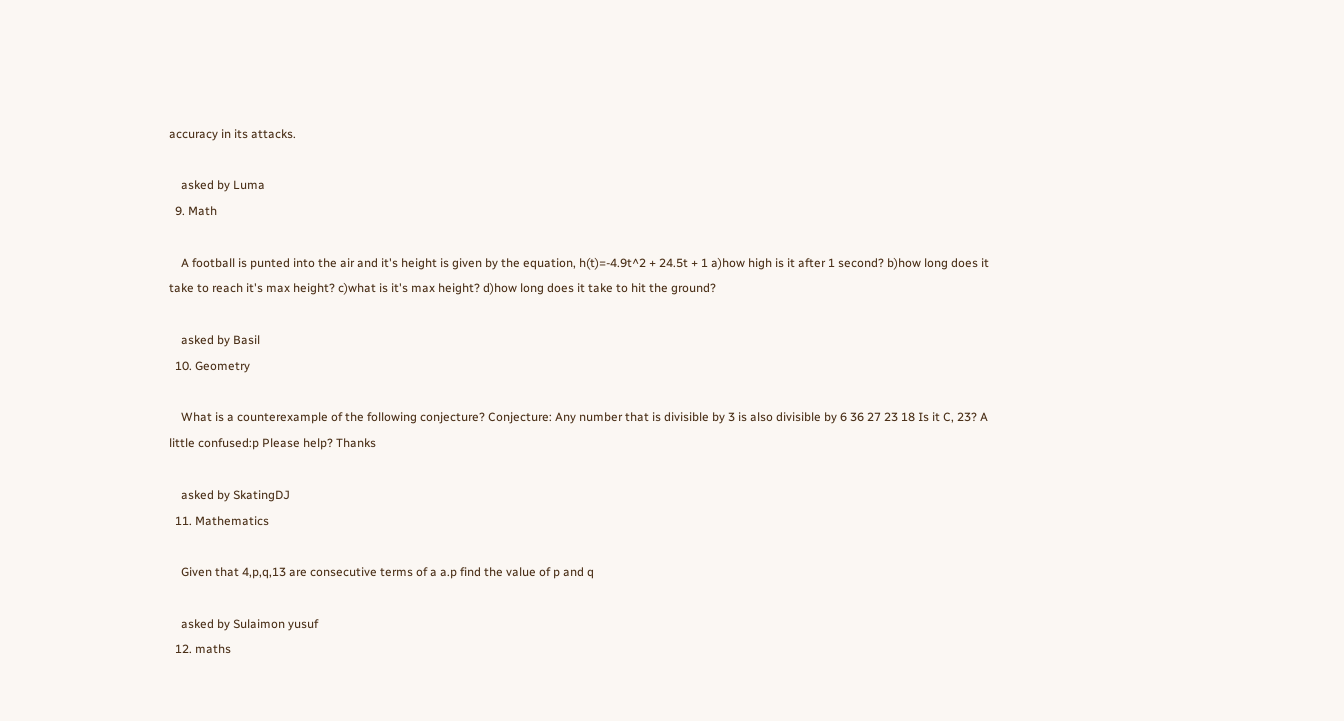accuracy in its attacks.

    asked by Luma
  9. Math

    A football is punted into the air and it's height is given by the equation, h(t)=-4.9t^2 + 24.5t + 1 a)how high is it after 1 second? b)how long does it take to reach it's max height? c)what is it's max height? d)how long does it take to hit the ground?

    asked by Basil
  10. Geometry

    What is a counterexample of the following conjecture? Conjecture: Any number that is divisible by 3 is also divisible by 6 36 27 23 18 Is it C, 23? A little confused:p Please help? Thanks

    asked by SkatingDJ
  11. Mathematics

    Given that 4,p,q,13 are consecutive terms of a a.p find the value of p and q

    asked by Sulaimon yusuf
  12. maths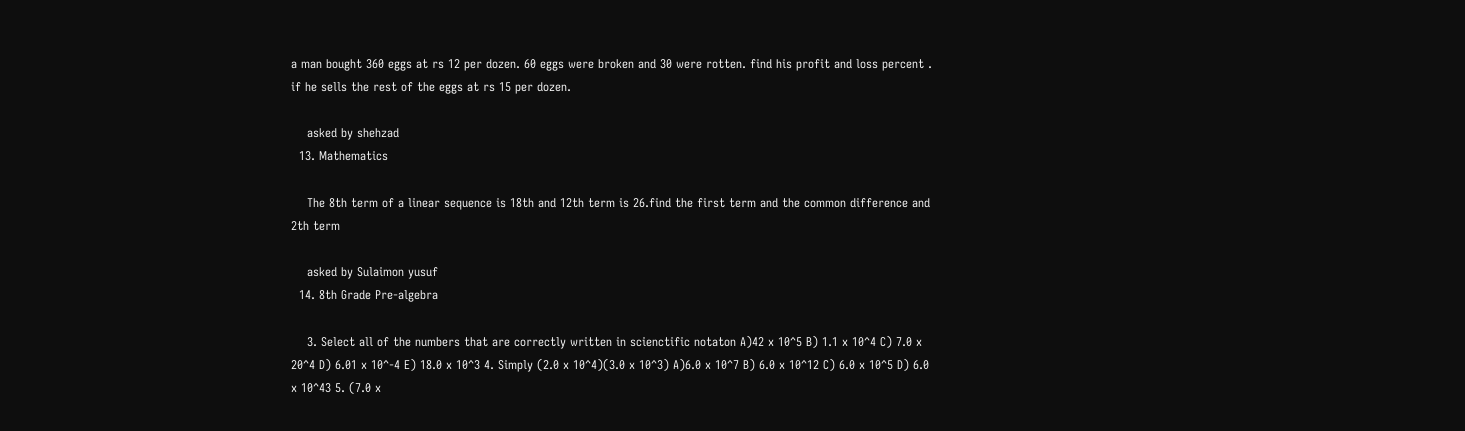a man bought 360 eggs at rs 12 per dozen. 60 eggs were broken and 30 were rotten. find his profit and loss percent . if he sells the rest of the eggs at rs 15 per dozen.

    asked by shehzad
  13. Mathematics

    The 8th term of a linear sequence is 18th and 12th term is 26.find the first term and the common difference and 2th term

    asked by Sulaimon yusuf
  14. 8th Grade Pre-algebra

    3. Select all of the numbers that are correctly written in scienctific notaton A)42 x 10^5 B) 1.1 x 10^4 C) 7.0 x 20^4 D) 6.01 x 10^-4 E) 18.0 x 10^3 4. Simply (2.0 x 10^4)(3.0 x 10^3) A)6.0 x 10^7 B) 6.0 x 10^12 C) 6.0 x 10^5 D) 6.0 x 10^43 5. (7.0 x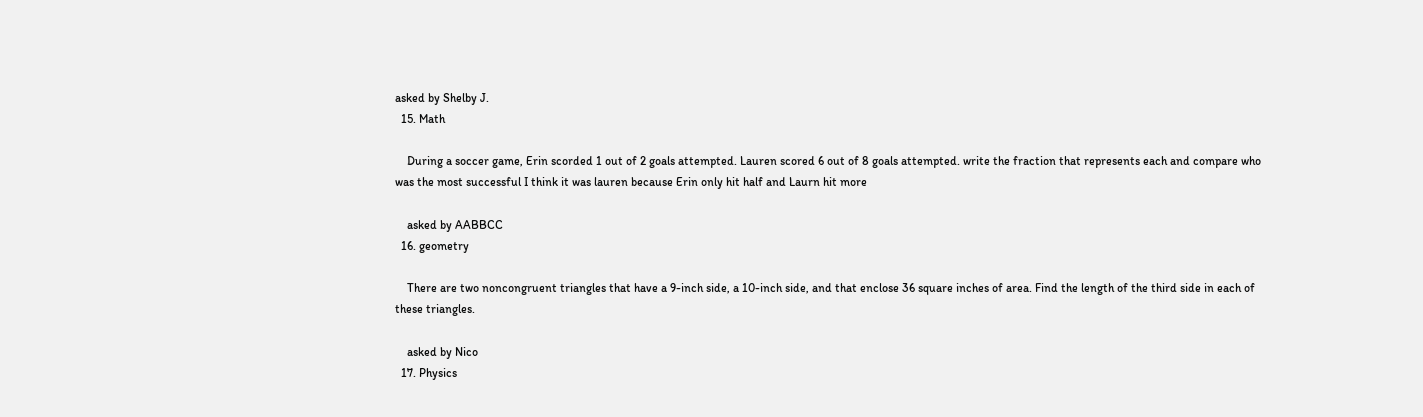asked by Shelby J.
  15. Math

    During a soccer game, Erin scorded 1 out of 2 goals attempted. Lauren scored 6 out of 8 goals attempted. write the fraction that represents each and compare who was the most successful I think it was lauren because Erin only hit half and Laurn hit more

    asked by AABBCC
  16. geometry

    There are two noncongruent triangles that have a 9-inch side, a 10-inch side, and that enclose 36 square inches of area. Find the length of the third side in each of these triangles.

    asked by Nico
  17. Physics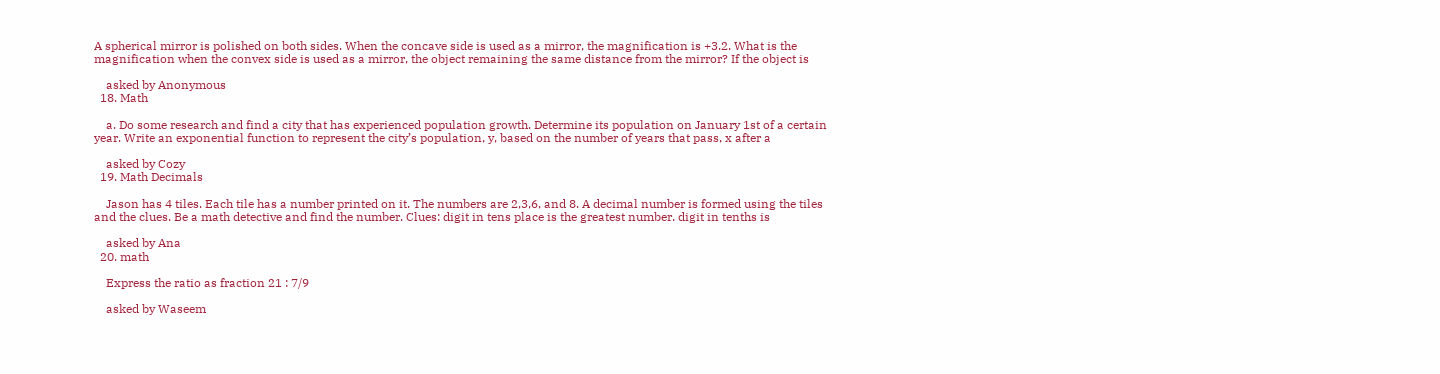A spherical mirror is polished on both sides. When the concave side is used as a mirror, the magnification is +3.2. What is the magnification when the convex side is used as a mirror, the object remaining the same distance from the mirror? If the object is

    asked by Anonymous
  18. Math

    a. Do some research and find a city that has experienced population growth. Determine its population on January 1st of a certain year. Write an exponential function to represent the city’s population, y, based on the number of years that pass, x after a

    asked by Cozy
  19. Math Decimals

    Jason has 4 tiles. Each tile has a number printed on it. The numbers are 2,3,6, and 8. A decimal number is formed using the tiles and the clues. Be a math detective and find the number. Clues: digit in tens place is the greatest number. digit in tenths is

    asked by Ana
  20. math

    Express the ratio as fraction 21 : 7/9

    asked by Waseem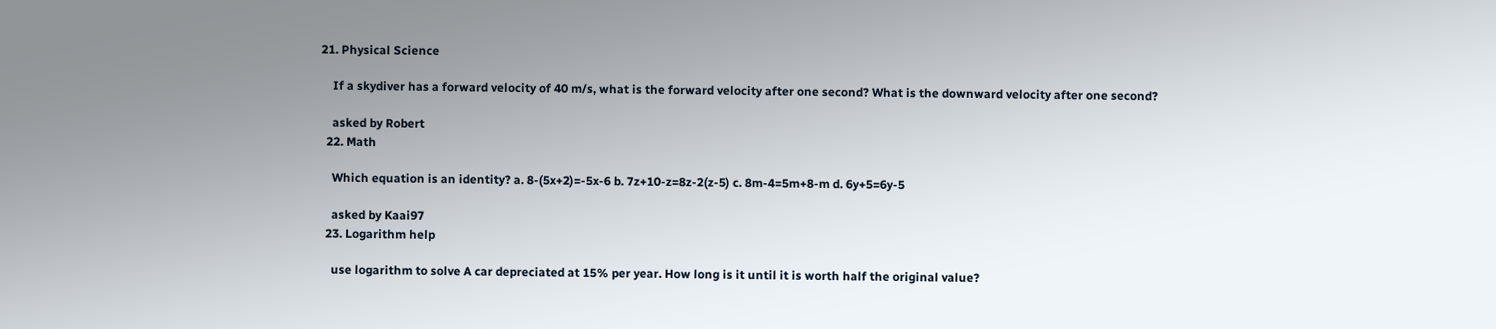21. Physical Science

    If a skydiver has a forward velocity of 40 m/s, what is the forward velocity after one second? What is the downward velocity after one second?

    asked by Robert
  22. Math

    Which equation is an identity? a. 8-(5x+2)=-5x-6 b. 7z+10-z=8z-2(z-5) c. 8m-4=5m+8-m d. 6y+5=6y-5

    asked by Kaai97
  23. Logarithm help

    use logarithm to solve A car depreciated at 15% per year. How long is it until it is worth half the original value?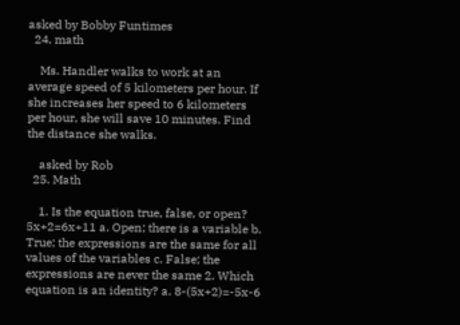asked by Bobby Funtimes
  24. math

    Ms. Handler walks to work at an average speed of 5 kilometers per hour. If she increases her speed to 6 kilometers per hour, she will save 10 minutes. Find the distance she walks.

    asked by Rob
  25. Math

    1. Is the equation true, false, or open? 5x+2=6x+11 a. Open; there is a variable b. True; the expressions are the same for all values of the variables c. False; the expressions are never the same 2. Which equation is an identity? a. 8-(5x+2)=-5x-6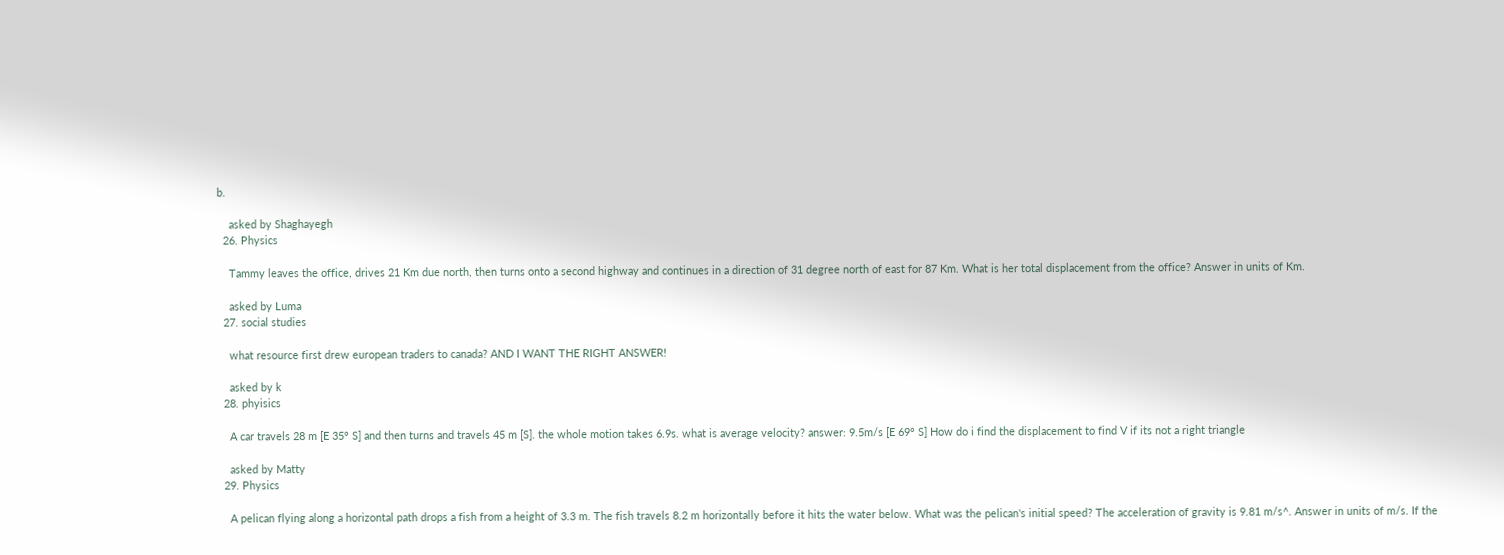b.

    asked by Shaghayegh
  26. Physics

    Tammy leaves the office, drives 21 Km due north, then turns onto a second highway and continues in a direction of 31 degree north of east for 87 Km. What is her total displacement from the office? Answer in units of Km.

    asked by Luma
  27. social studies

    what resource first drew european traders to canada? AND I WANT THE RIGHT ANSWER!

    asked by k
  28. phyisics

    A car travels 28 m [E 35° S] and then turns and travels 45 m [S]. the whole motion takes 6.9s. what is average velocity? answer: 9.5m/s [E 69° S] How do i find the displacement to find V if its not a right triangle

    asked by Matty
  29. Physics

    A pelican flying along a horizontal path drops a fish from a height of 3.3 m. The fish travels 8.2 m horizontally before it hits the water below. What was the pelican's initial speed? The acceleration of gravity is 9.81 m/s^. Answer in units of m/s. If the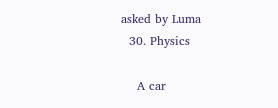asked by Luma
  30. Physics

    A car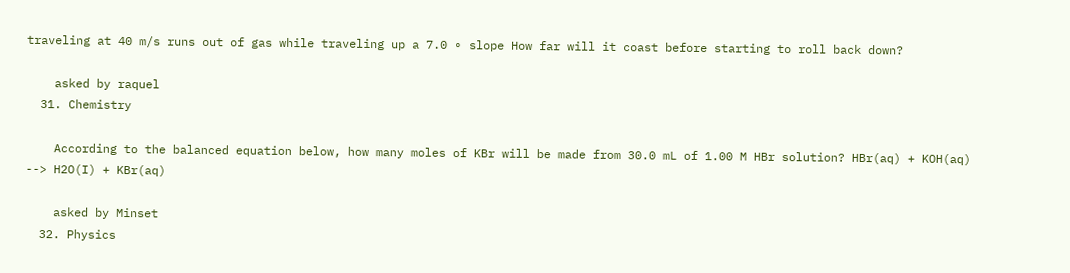traveling at 40 m/s runs out of gas while traveling up a 7.0 ∘ slope How far will it coast before starting to roll back down?

    asked by raquel
  31. Chemistry

    According to the balanced equation below, how many moles of KBr will be made from 30.0 mL of 1.00 M HBr solution? HBr(aq) + KOH(aq) --> H2O(I) + KBr(aq)

    asked by Minset
  32. Physics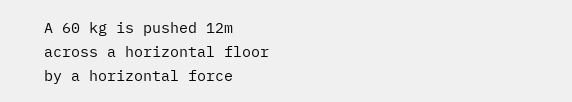A 60 kg is pushed 12m across a horizontal floor by a horizontal force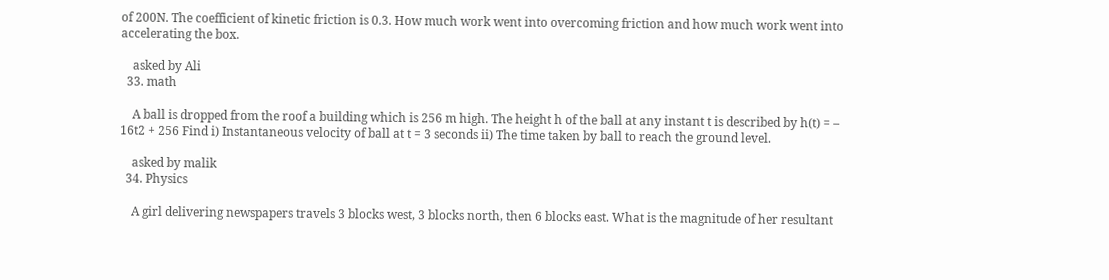of 200N. The coefficient of kinetic friction is 0.3. How much work went into overcoming friction and how much work went into accelerating the box.

    asked by Ali
  33. math

    A ball is dropped from the roof a building which is 256 m high. The height h of the ball at any instant t is described by h(t) = – 16t2 + 256 Find i) Instantaneous velocity of ball at t = 3 seconds ii) The time taken by ball to reach the ground level.

    asked by malik
  34. Physics

    A girl delivering newspapers travels 3 blocks west, 3 blocks north, then 6 blocks east. What is the magnitude of her resultant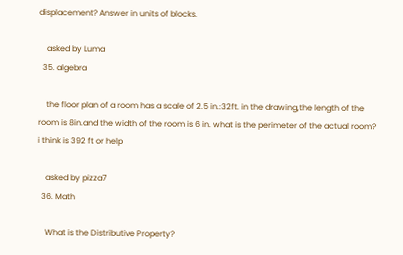displacement? Answer in units of blocks.

    asked by Luma
  35. algebra

    the floor plan of a room has a scale of 2.5 in.:32ft. in the drawing,the length of the room is 8in.and the width of the room is 6 in. what is the perimeter of the actual room? i think is 392 ft or help

    asked by pizza7
  36. Math

    What is the Distributive Property?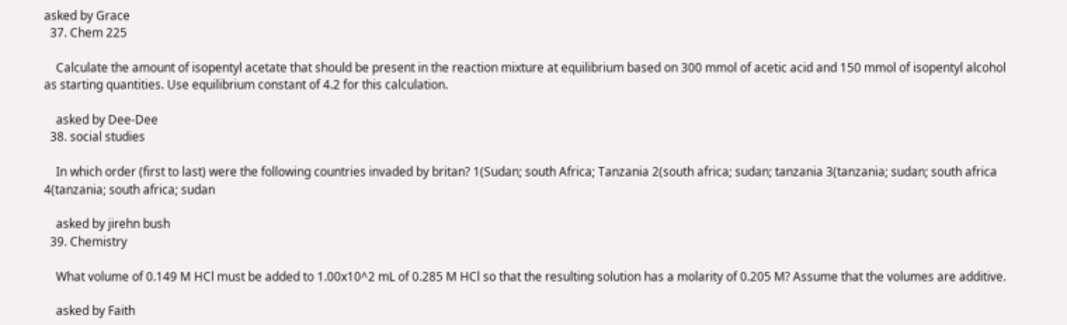asked by Grace
  37. Chem 225

    Calculate the amount of isopentyl acetate that should be present in the reaction mixture at equilibrium based on 300 mmol of acetic acid and 150 mmol of isopentyl alcohol as starting quantities. Use equilibrium constant of 4.2 for this calculation.

    asked by Dee-Dee
  38. social studies

    In which order (first to last) were the following countries invaded by britan? 1(Sudan; south Africa; Tanzania 2(south africa; sudan; tanzania 3(tanzania; sudan; south africa 4(tanzania; south africa; sudan

    asked by jirehn bush
  39. Chemistry

    What volume of 0.149 M HCl must be added to 1.00x10^2 mL of 0.285 M HCl so that the resulting solution has a molarity of 0.205 M? Assume that the volumes are additive.

    asked by Faith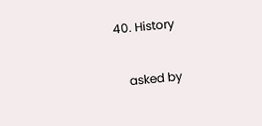40. History

    asked by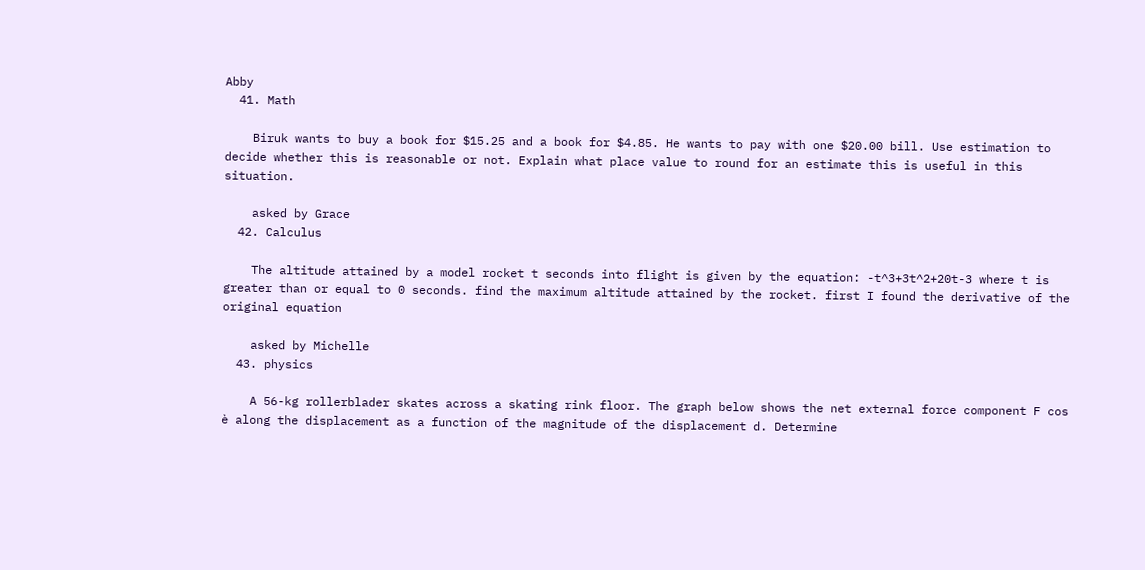Abby
  41. Math

    Biruk wants to buy a book for $15.25 and a book for $4.85. He wants to pay with one $20.00 bill. Use estimation to decide whether this is reasonable or not. Explain what place value to round for an estimate this is useful in this situation.

    asked by Grace
  42. Calculus

    The altitude attained by a model rocket t seconds into flight is given by the equation: -t^3+3t^2+20t-3 where t is greater than or equal to 0 seconds. find the maximum altitude attained by the rocket. first I found the derivative of the original equation

    asked by Michelle
  43. physics

    A 56-kg rollerblader skates across a skating rink floor. The graph below shows the net external force component F cos è along the displacement as a function of the magnitude of the displacement d. Determine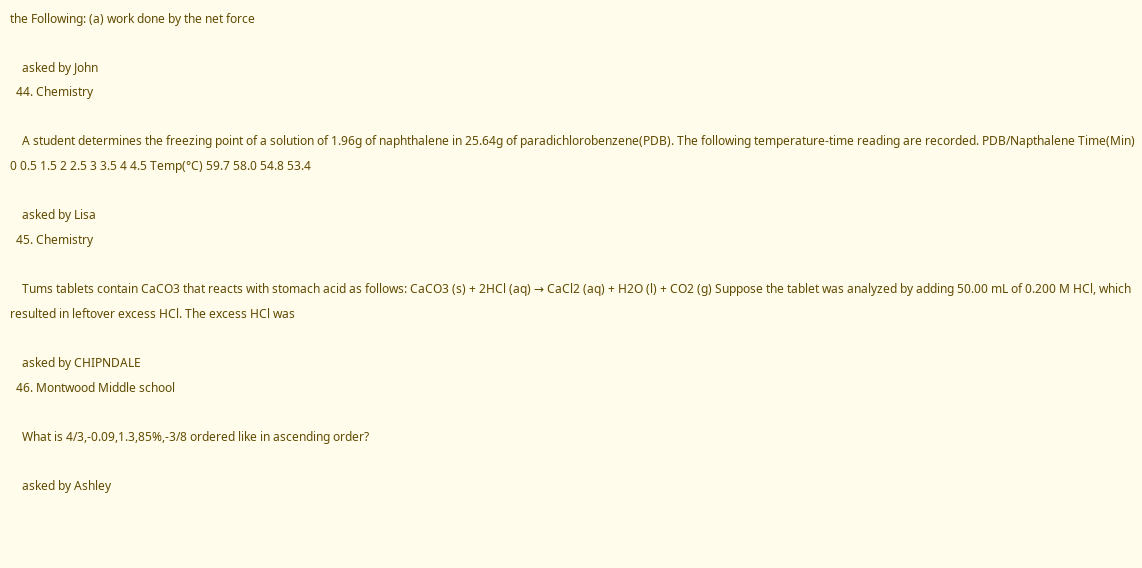the Following: (a) work done by the net force

    asked by John
  44. Chemistry

    A student determines the freezing point of a solution of 1.96g of naphthalene in 25.64g of paradichlorobenzene(PDB). The following temperature-time reading are recorded. PDB/Napthalene Time(Min) 0 0.5 1.5 2 2.5 3 3.5 4 4.5 Temp(°C) 59.7 58.0 54.8 53.4

    asked by Lisa
  45. Chemistry

    Tums tablets contain CaCO3 that reacts with stomach acid as follows: CaCO3 (s) + 2HCl (aq) → CaCl2 (aq) + H2O (l) + CO2 (g) Suppose the tablet was analyzed by adding 50.00 mL of 0.200 M HCl, which resulted in leftover excess HCl. The excess HCl was

    asked by CHIPNDALE
  46. Montwood Middle school

    What is 4/3,-0.09,1.3,85%,-3/8 ordered like in ascending order?

    asked by Ashley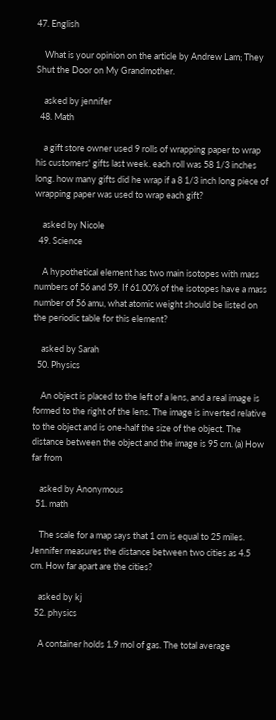47. English

    What is your opinion on the article by Andrew Lam; They Shut the Door on My Grandmother.

    asked by jennifer
  48. Math

    a gift store owner used 9 rolls of wrapping paper to wrap his customers' gifts last week. each roll was 58 1/3 inches long. how many gifts did he wrap if a 8 1/3 inch long piece of wrapping paper was used to wrap each gift?

    asked by Nicole
  49. Science

    A hypothetical element has two main isotopes with mass numbers of 56 and 59. If 61.00% of the isotopes have a mass number of 56 amu, what atomic weight should be listed on the periodic table for this element?

    asked by Sarah
  50. Physics

    An object is placed to the left of a lens, and a real image is formed to the right of the lens. The image is inverted relative to the object and is one-half the size of the object. The distance between the object and the image is 95 cm. (a) How far from

    asked by Anonymous
  51. math

    The scale for a map says that 1 cm is equal to 25 miles. Jennifer measures the distance between two cities as 4.5 cm. How far apart are the cities?

    asked by kj
  52. physics

    A container holds 1.9 mol of gas. The total average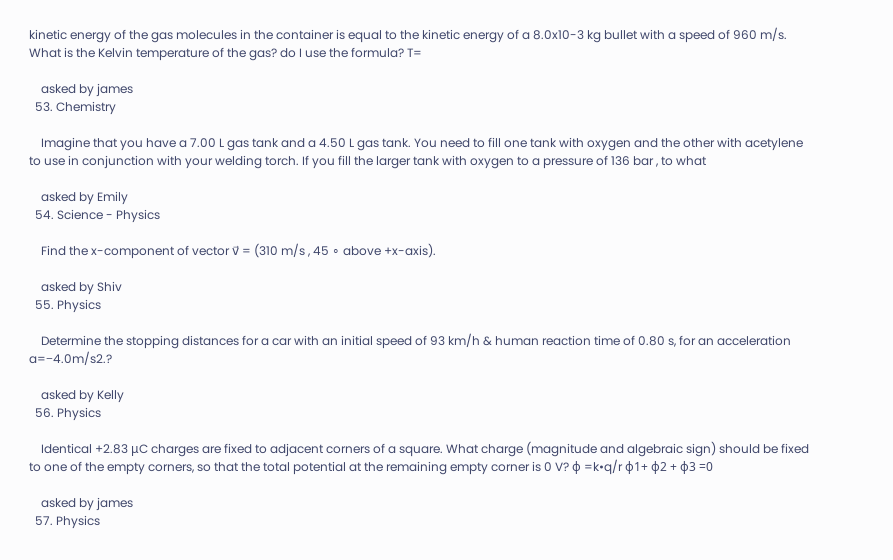kinetic energy of the gas molecules in the container is equal to the kinetic energy of a 8.0x10-3 kg bullet with a speed of 960 m/s. What is the Kelvin temperature of the gas? do I use the formula? T=

    asked by james
  53. Chemistry

    Imagine that you have a 7.00 L gas tank and a 4.50 L gas tank. You need to fill one tank with oxygen and the other with acetylene to use in conjunction with your welding torch. If you fill the larger tank with oxygen to a pressure of 136 bar , to what

    asked by Emily
  54. Science - Physics

    Find the x-component of vector v⃗ = (310 m/s , 45 ∘ above +x-axis).

    asked by Shiv
  55. Physics

    Determine the stopping distances for a car with an initial speed of 93 km/h & human reaction time of 0.80 s, for an acceleration a=−4.0m/s2.?

    asked by Kelly
  56. Physics

    Identical +2.83 μC charges are fixed to adjacent corners of a square. What charge (magnitude and algebraic sign) should be fixed to one of the empty corners, so that the total potential at the remaining empty corner is 0 V? φ =k•q/r φ1+ φ2 + φ3 =0

    asked by james
  57. Physics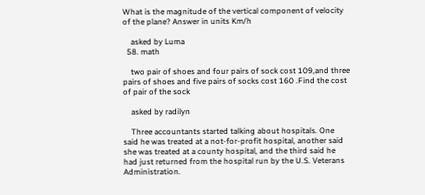What is the magnitude of the vertical component of velocity of the plane? Answer in units Km/h

    asked by Luma
  58. math

    two pair of shoes and four pairs of sock cost 109,and three pairs of shoes and five pairs of socks cost 160 .Find the cost of pair of the sock

    asked by radilyn

    Three accountants started talking about hospitals. One said he was treated at a not-for-profit hospital, another said she was treated at a county hospital, and the third said he had just returned from the hospital run by the U.S. Veterans Administration.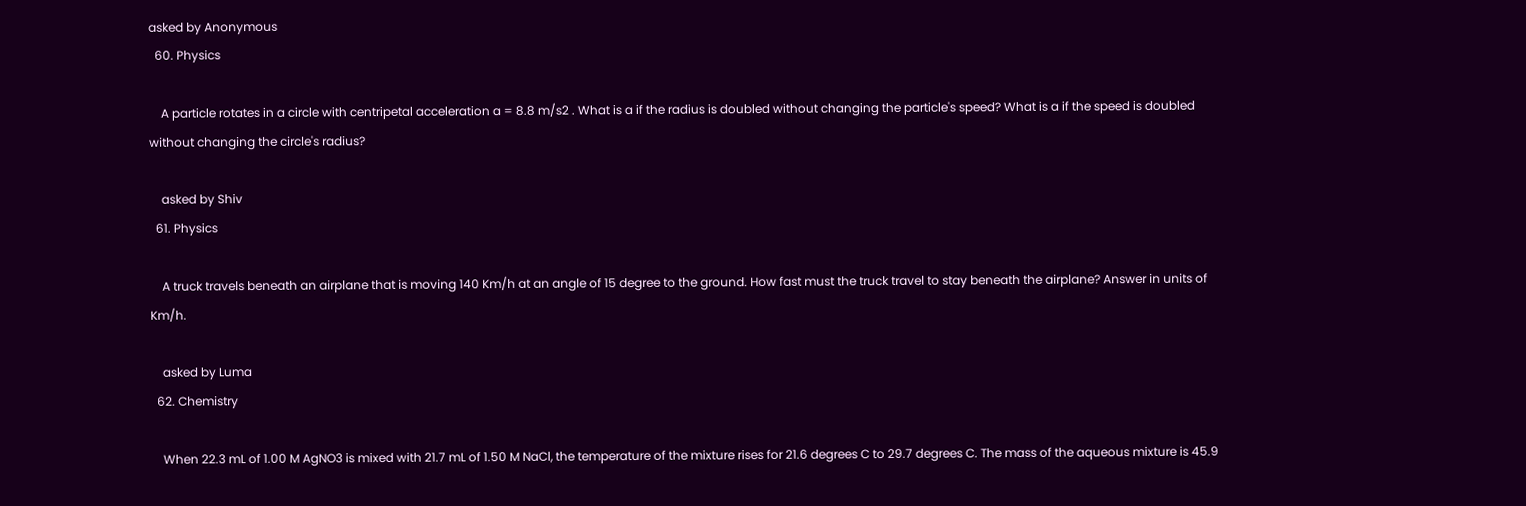asked by Anonymous
  60. Physics

    A particle rotates in a circle with centripetal acceleration a = 8.8 m/s2 . What is a if the radius is doubled without changing the particle's speed? What is a if the speed is doubled without changing the circle's radius?

    asked by Shiv
  61. Physics

    A truck travels beneath an airplane that is moving 140 Km/h at an angle of 15 degree to the ground. How fast must the truck travel to stay beneath the airplane? Answer in units of Km/h.

    asked by Luma
  62. Chemistry

    When 22.3 mL of 1.00 M AgNO3 is mixed with 21.7 mL of 1.50 M NaCl, the temperature of the mixture rises for 21.6 degrees C to 29.7 degrees C. The mass of the aqueous mixture is 45.9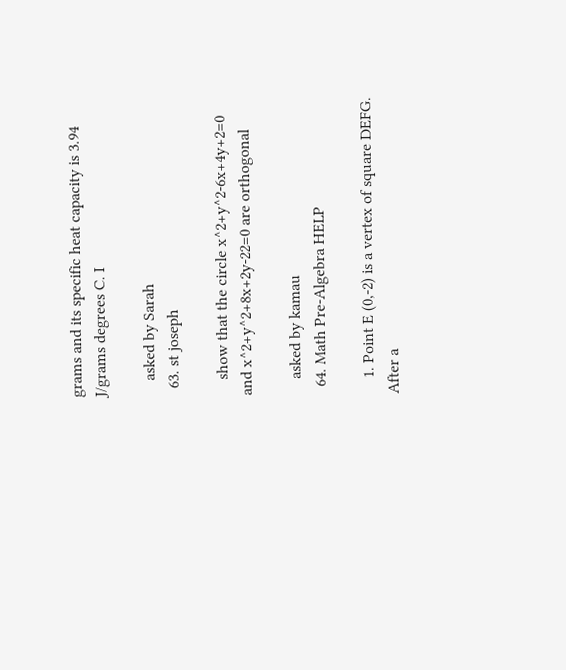grams and its specific heat capacity is 3.94 J/grams degrees C. I

    asked by Sarah
  63. st joseph

    show that the circle x^2+y^2-6x+4y+2=0 and x^2+y^2+8x+2y-22=0 are orthogonal

    asked by kamau
  64. Math Pre-Algebra HELP

    1. Point E (0,-2) is a vertex of square DEFG. After a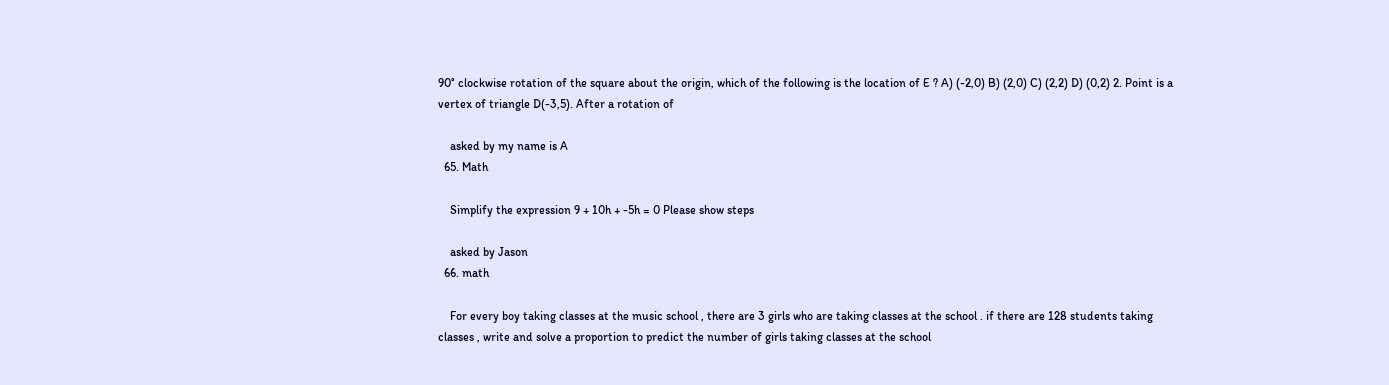90° clockwise rotation of the square about the origin, which of the following is the location of E ? A) (-2,0) B) (2,0) C) (2,2) D) (0,2) 2. Point is a vertex of triangle D(-3,5). After a rotation of

    asked by my name is A
  65. Math

    Simplify the expression 9 + 10h + -5h = 0 Please show steps

    asked by Jason
  66. math

    For every boy taking classes at the music school , there are 3 girls who are taking classes at the school . if there are 128 students taking classes , write and solve a proportion to predict the number of girls taking classes at the school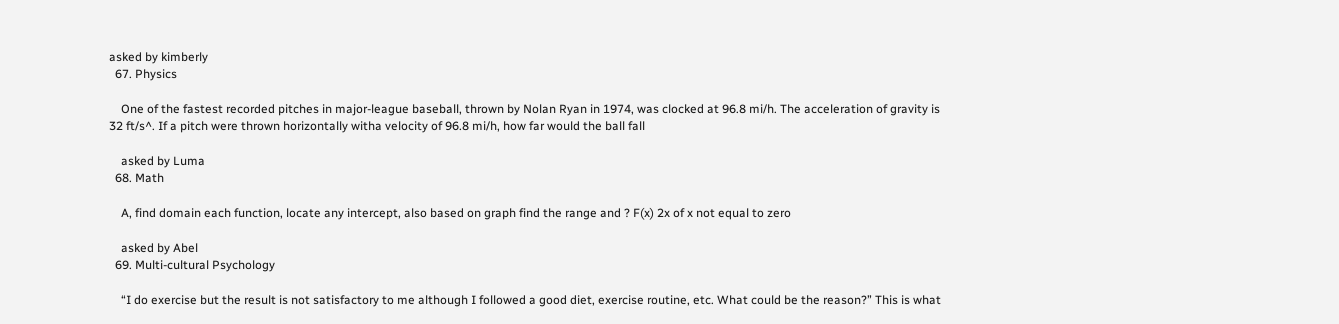asked by kimberly
  67. Physics

    One of the fastest recorded pitches in major-league baseball, thrown by Nolan Ryan in 1974, was clocked at 96.8 mi/h. The acceleration of gravity is 32 ft/s^. If a pitch were thrown horizontally witha velocity of 96.8 mi/h, how far would the ball fall

    asked by Luma
  68. Math

    A, find domain each function, locate any intercept, also based on graph find the range and ? F(x) 2x of x not equal to zero

    asked by Abel
  69. Multi-cultural Psychology

    “I do exercise but the result is not satisfactory to me although I followed a good diet, exercise routine, etc. What could be the reason?” This is what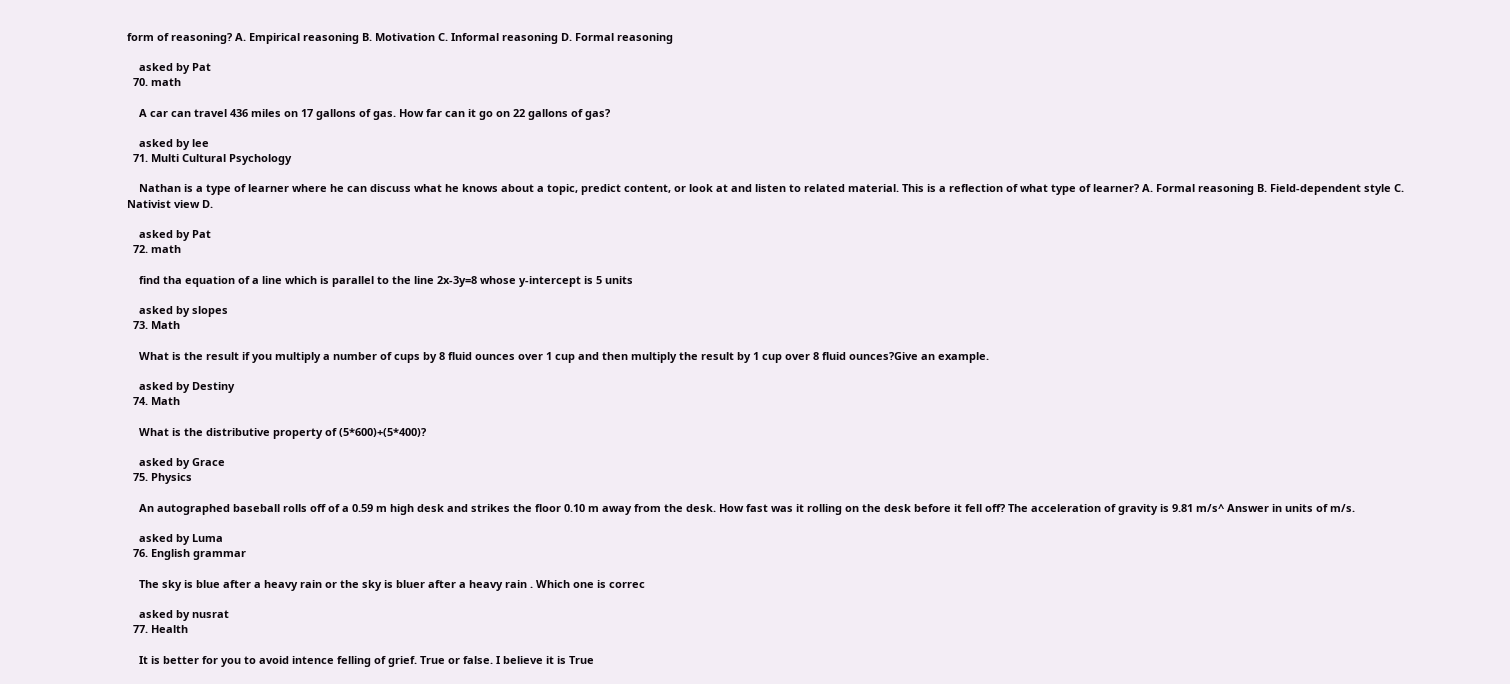form of reasoning? A. Empirical reasoning B. Motivation C. Informal reasoning D. Formal reasoning

    asked by Pat
  70. math

    A car can travel 436 miles on 17 gallons of gas. How far can it go on 22 gallons of gas?

    asked by lee
  71. Multi Cultural Psychology

    Nathan is a type of learner where he can discuss what he knows about a topic, predict content, or look at and listen to related material. This is a reflection of what type of learner? A. Formal reasoning B. Field-dependent style C. Nativist view D.

    asked by Pat
  72. math

    find tha equation of a line which is parallel to the line 2x-3y=8 whose y-intercept is 5 units

    asked by slopes
  73. Math

    What is the result if you multiply a number of cups by 8 fluid ounces over 1 cup and then multiply the result by 1 cup over 8 fluid ounces?Give an example.

    asked by Destiny
  74. Math

    What is the distributive property of (5*600)+(5*400)?

    asked by Grace
  75. Physics

    An autographed baseball rolls off of a 0.59 m high desk and strikes the floor 0.10 m away from the desk. How fast was it rolling on the desk before it fell off? The acceleration of gravity is 9.81 m/s^ Answer in units of m/s.

    asked by Luma
  76. English grammar

    The sky is blue after a heavy rain or the sky is bluer after a heavy rain . Which one is correc

    asked by nusrat
  77. Health

    It is better for you to avoid intence felling of grief. True or false. I believe it is True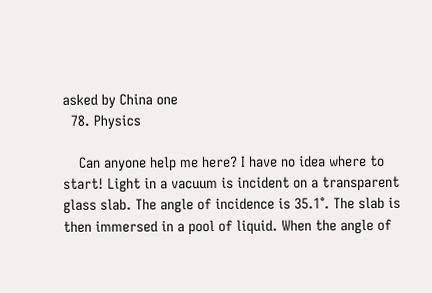asked by China one
  78. Physics

    Can anyone help me here? I have no idea where to start! Light in a vacuum is incident on a transparent glass slab. The angle of incidence is 35.1°. The slab is then immersed in a pool of liquid. When the angle of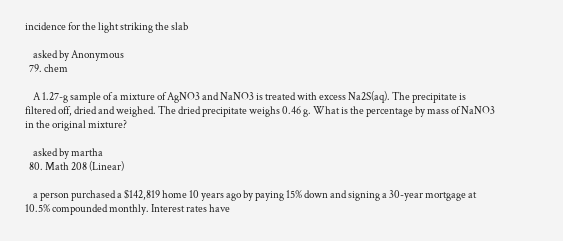incidence for the light striking the slab

    asked by Anonymous
  79. chem

    A 1.27-g sample of a mixture of AgNO3 and NaNO3 is treated with excess Na2S(aq). The precipitate is filtered off, dried and weighed. The dried precipitate weighs 0.46 g. What is the percentage by mass of NaNO3 in the original mixture?

    asked by martha
  80. Math 208 (Linear)

    a person purchased a $142,819 home 10 years ago by paying 15% down and signing a 30-year mortgage at 10.5% compounded monthly. Interest rates have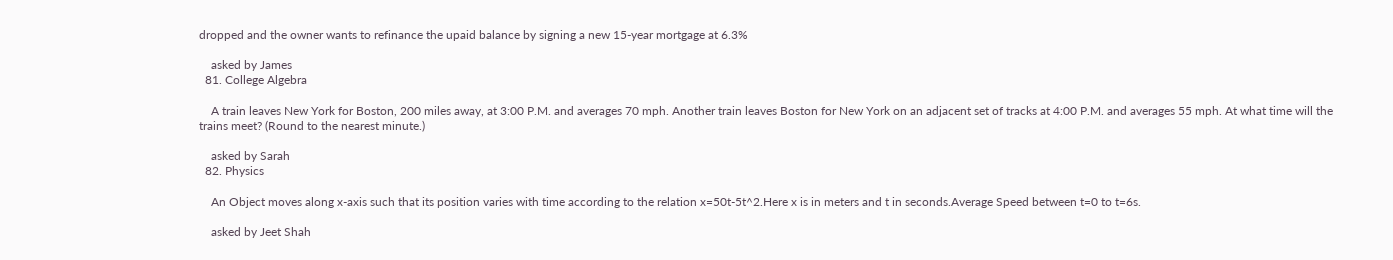dropped and the owner wants to refinance the upaid balance by signing a new 15-year mortgage at 6.3%

    asked by James
  81. College Algebra

    A train leaves New York for Boston, 200 miles away, at 3:00 P.M. and averages 70 mph. Another train leaves Boston for New York on an adjacent set of tracks at 4:00 P.M. and averages 55 mph. At what time will the trains meet? (Round to the nearest minute.)

    asked by Sarah
  82. Physics

    An Object moves along x-axis such that its position varies with time according to the relation x=50t-5t^2.Here x is in meters and t in seconds.Average Speed between t=0 to t=6s.

    asked by Jeet Shah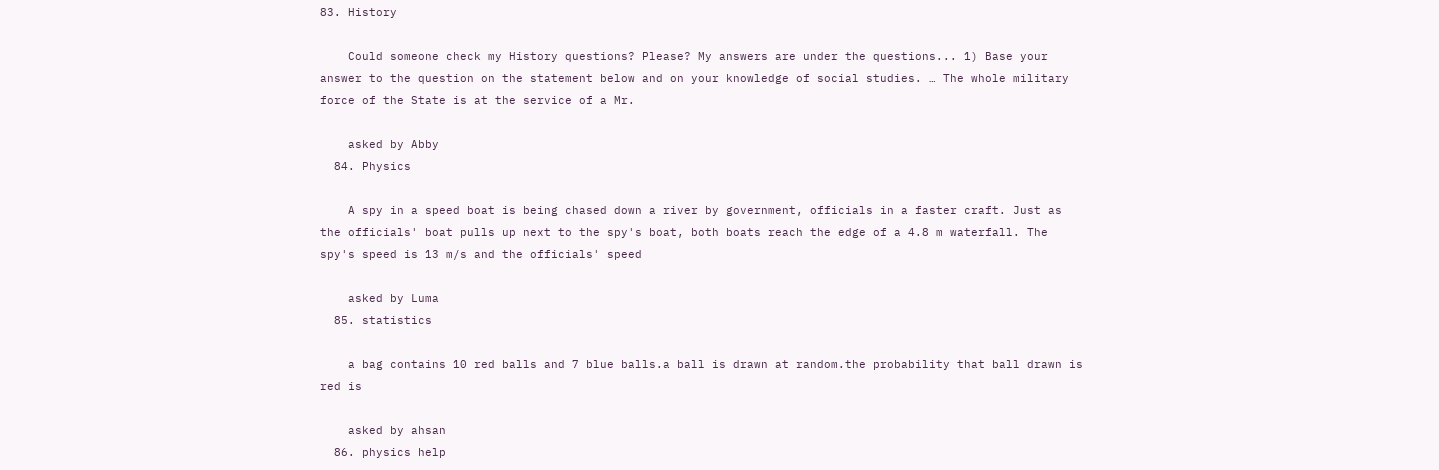83. History

    Could someone check my History questions? Please? My answers are under the questions... 1) Base your answer to the question on the statement below and on your knowledge of social studies. … The whole military force of the State is at the service of a Mr.

    asked by Abby
  84. Physics

    A spy in a speed boat is being chased down a river by government, officials in a faster craft. Just as the officials' boat pulls up next to the spy's boat, both boats reach the edge of a 4.8 m waterfall. The spy's speed is 13 m/s and the officials' speed

    asked by Luma
  85. statistics

    a bag contains 10 red balls and 7 blue balls.a ball is drawn at random.the probability that ball drawn is red is

    asked by ahsan
  86. physics help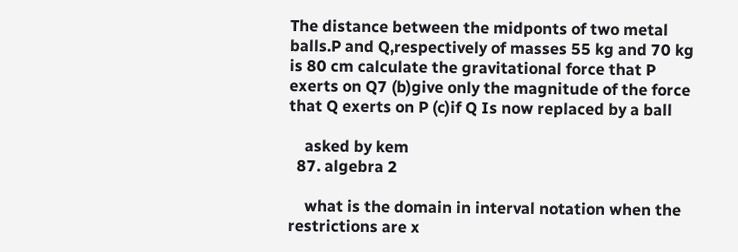The distance between the midponts of two metal balls.P and Q,respectively of masses 55 kg and 70 kg is 80 cm calculate the gravitational force that P exerts on Q7 (b)give only the magnitude of the force that Q exerts on P (c)if Q Is now replaced by a ball

    asked by kem
  87. algebra 2

    what is the domain in interval notation when the restrictions are x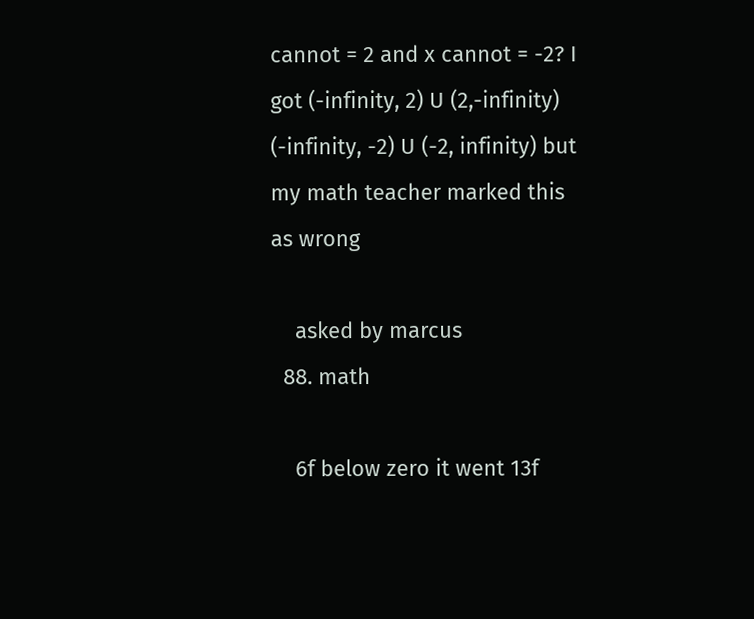cannot = 2 and x cannot = -2? I got (-infinity, 2) U (2,-infinity) (-infinity, -2) U (-2, infinity) but my math teacher marked this as wrong

    asked by marcus
  88. math

    6f below zero it went 13f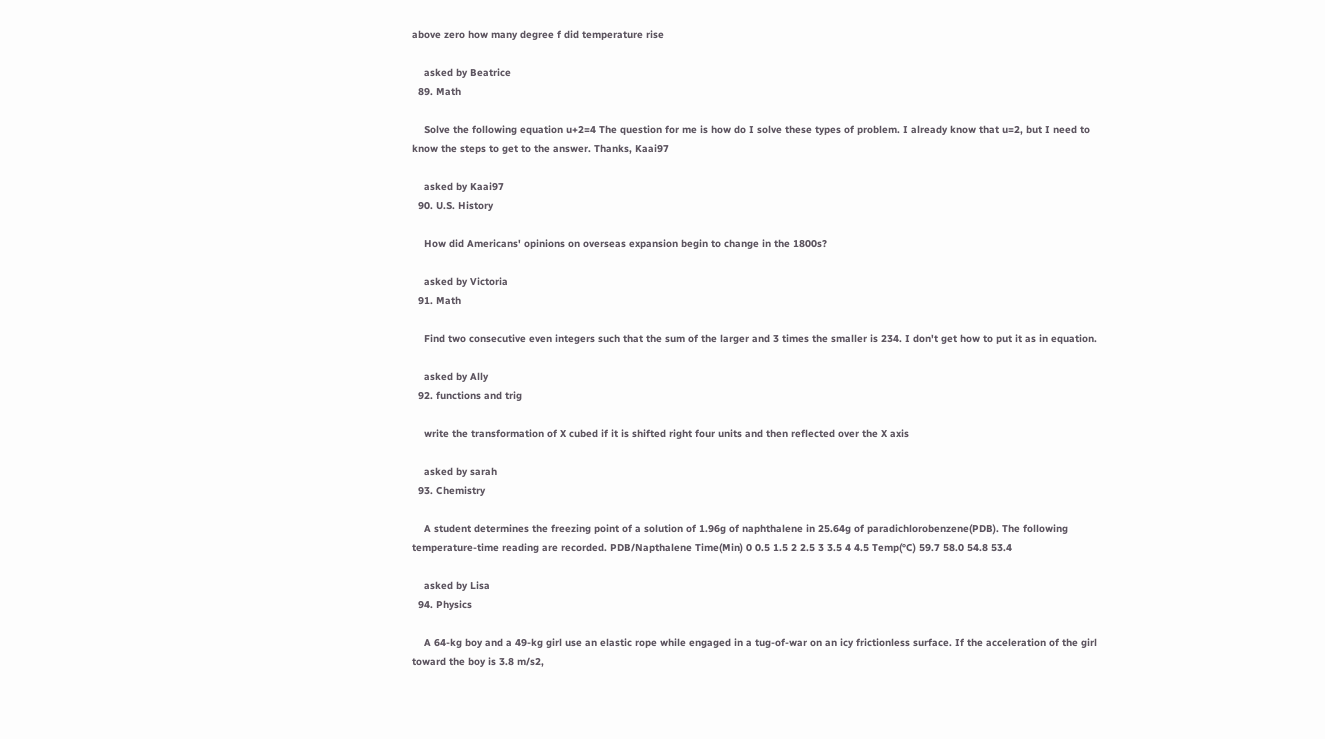above zero how many degree f did temperature rise

    asked by Beatrice
  89. Math

    Solve the following equation u+2=4 The question for me is how do I solve these types of problem. I already know that u=2, but I need to know the steps to get to the answer. Thanks, Kaai97

    asked by Kaai97
  90. U.S. History

    How did Americans' opinions on overseas expansion begin to change in the 1800s?

    asked by Victoria
  91. Math

    Find two consecutive even integers such that the sum of the larger and 3 times the smaller is 234. I don't get how to put it as in equation.

    asked by Ally
  92. functions and trig

    write the transformation of X cubed if it is shifted right four units and then reflected over the X axis

    asked by sarah
  93. Chemistry

    A student determines the freezing point of a solution of 1.96g of naphthalene in 25.64g of paradichlorobenzene(PDB). The following temperature-time reading are recorded. PDB/Napthalene Time(Min) 0 0.5 1.5 2 2.5 3 3.5 4 4.5 Temp(°C) 59.7 58.0 54.8 53.4

    asked by Lisa
  94. Physics

    A 64-kg boy and a 49-kg girl use an elastic rope while engaged in a tug-of-war on an icy frictionless surface. If the acceleration of the girl toward the boy is 3.8 m/s2,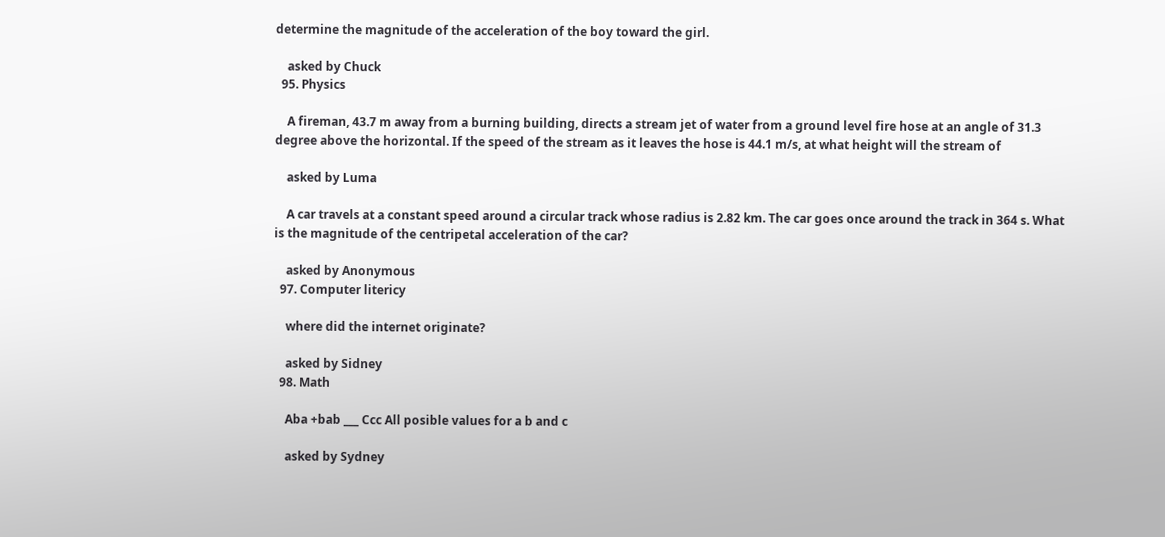determine the magnitude of the acceleration of the boy toward the girl.

    asked by Chuck
  95. Physics

    A fireman, 43.7 m away from a burning building, directs a stream jet of water from a ground level fire hose at an angle of 31.3 degree above the horizontal. If the speed of the stream as it leaves the hose is 44.1 m/s, at what height will the stream of

    asked by Luma

    A car travels at a constant speed around a circular track whose radius is 2.82 km. The car goes once around the track in 364 s. What is the magnitude of the centripetal acceleration of the car?

    asked by Anonymous
  97. Computer litericy

    where did the internet originate?

    asked by Sidney
  98. Math

    Aba +bab ___ Ccc All posible values for a b and c

    asked by Sydney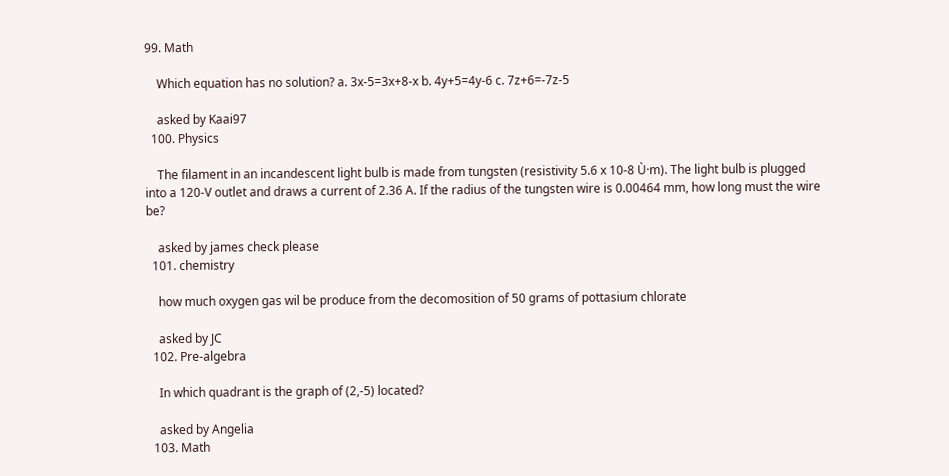99. Math

    Which equation has no solution? a. 3x-5=3x+8-x b. 4y+5=4y-6 c. 7z+6=-7z-5

    asked by Kaai97
  100. Physics

    The filament in an incandescent light bulb is made from tungsten (resistivity 5.6 x 10-8 Ù·m). The light bulb is plugged into a 120-V outlet and draws a current of 2.36 A. If the radius of the tungsten wire is 0.00464 mm, how long must the wire be?

    asked by james check please
  101. chemistry

    how much oxygen gas wil be produce from the decomosition of 50 grams of pottasium chlorate

    asked by JC
  102. Pre-algebra

    In which quadrant is the graph of (2,-5) located?

    asked by Angelia
  103. Math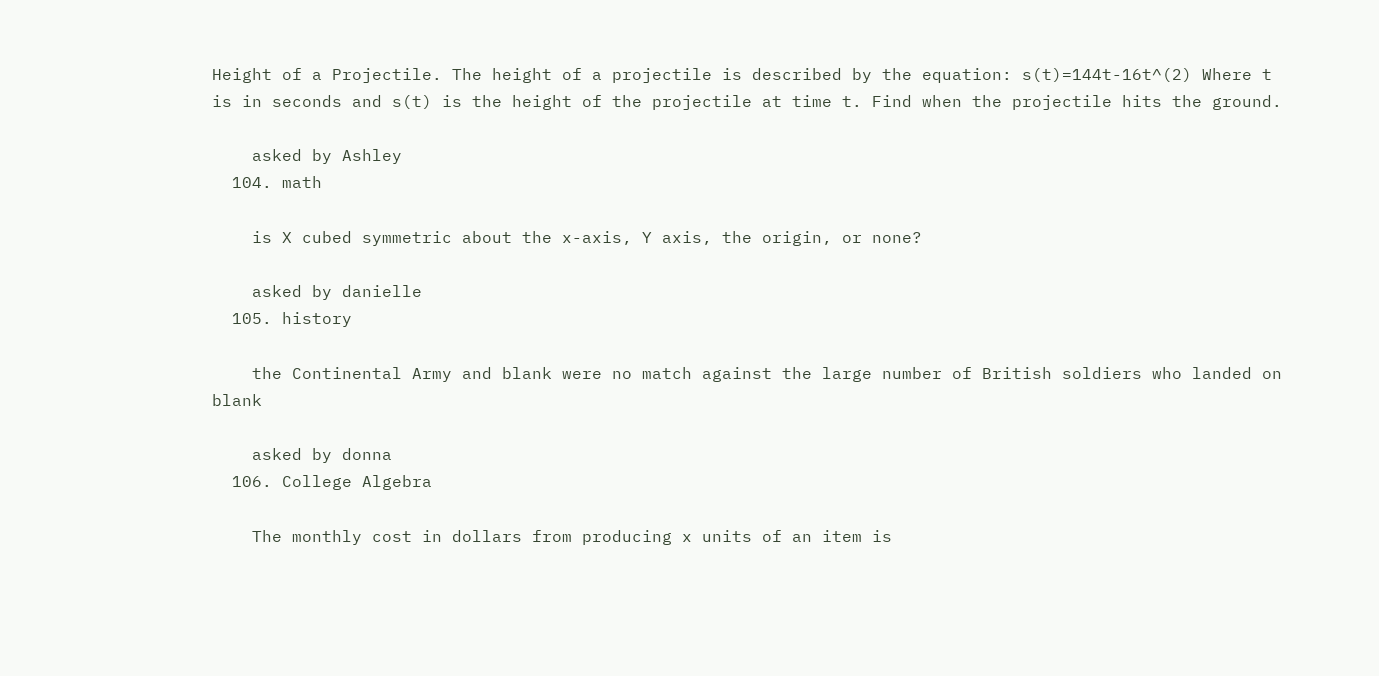Height of a Projectile. The height of a projectile is described by the equation: s(t)=144t-16t^(2) Where t is in seconds and s(t) is the height of the projectile at time t. Find when the projectile hits the ground.

    asked by Ashley
  104. math

    is X cubed symmetric about the x-axis, Y axis, the origin, or none?

    asked by danielle
  105. history

    the Continental Army and blank were no match against the large number of British soldiers who landed on blank

    asked by donna
  106. College Algebra

    The monthly cost in dollars from producing x units of an item is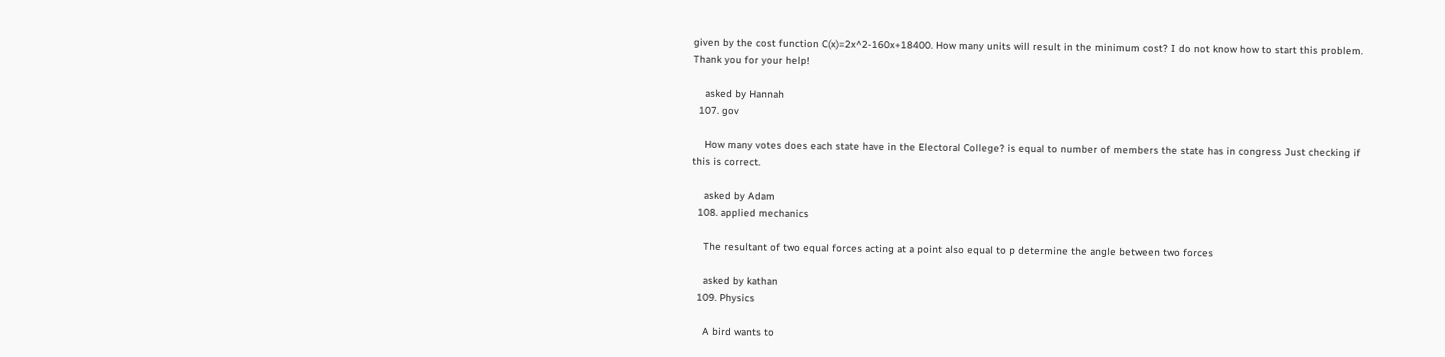given by the cost function C(x)=2x^2-160x+18400. How many units will result in the minimum cost? I do not know how to start this problem. Thank you for your help!

    asked by Hannah
  107. gov

    How many votes does each state have in the Electoral College? is equal to number of members the state has in congress Just checking if this is correct.

    asked by Adam
  108. applied mechanics

    The resultant of two equal forces acting at a point also equal to p determine the angle between two forces

    asked by kathan
  109. Physics

    A bird wants to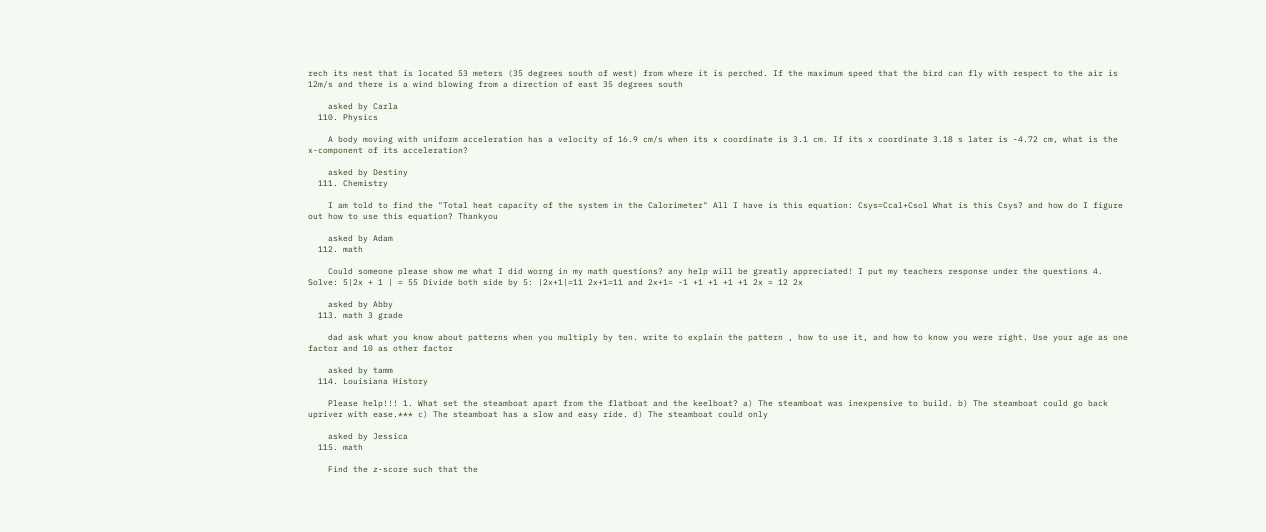rech its nest that is located 53 meters (35 degrees south of west) from where it is perched. If the maximum speed that the bird can fly with respect to the air is 12m/s and there is a wind blowing from a direction of east 35 degrees south

    asked by Carla
  110. Physics

    A body moving with uniform acceleration has a velocity of 16.9 cm/s when its x coordinate is 3.1 cm. If its x coordinate 3.18 s later is -4.72 cm, what is the x-component of its acceleration?

    asked by Destiny
  111. Chemistry

    I am told to find the "Total heat capacity of the system in the Calorimeter" All I have is this equation: Csys=Ccal+Csol What is this Csys? and how do I figure out how to use this equation? Thankyou

    asked by Adam
  112. math

    Could someone please show me what I did worng in my math questions? any help will be greatly appreciated! I put my teachers response under the questions 4. Solve: 5|2x + 1 | = 55 Divide both side by 5: |2x+1|=11 2x+1=11 and 2x+1= -1 +1 +1 +1 +1 2x = 12 2x

    asked by Abby
  113. math 3 grade

    dad ask what you know about patterns when you multiply by ten. write to explain the pattern , how to use it, and how to know you were right. Use your age as one factor and 10 as other factor

    asked by tamm
  114. Louisiana History

    Please help!!! 1. What set the steamboat apart from the flatboat and the keelboat? a) The steamboat was inexpensive to build. b) The steamboat could go back upriver with ease.*** c) The steamboat has a slow and easy ride. d) The steamboat could only

    asked by Jessica
  115. math

    Find the z-score such that the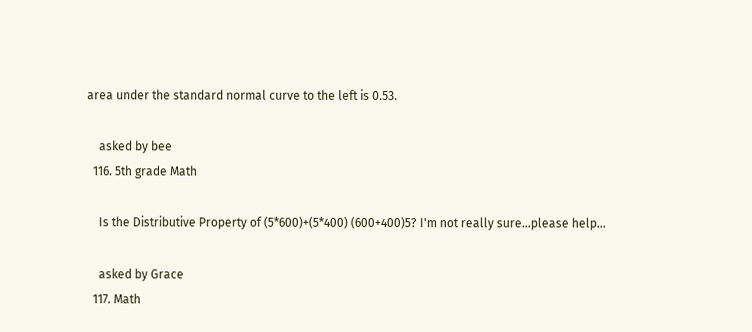area under the standard normal curve to the left is 0.53.

    asked by bee
  116. 5th grade Math

    Is the Distributive Property of (5*600)+(5*400) (600+400)5? I'm not really sure...please help...

    asked by Grace
  117. Math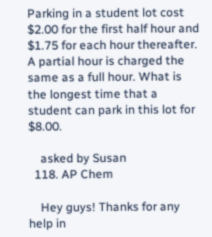Parking in a student lot cost $2.00 for the first half hour and $1.75 for each hour thereafter. A partial hour is charged the same as a full hour. What is the longest time that a student can park in this lot for $8.00.

    asked by Susan
  118. AP Chem

    Hey guys! Thanks for any help in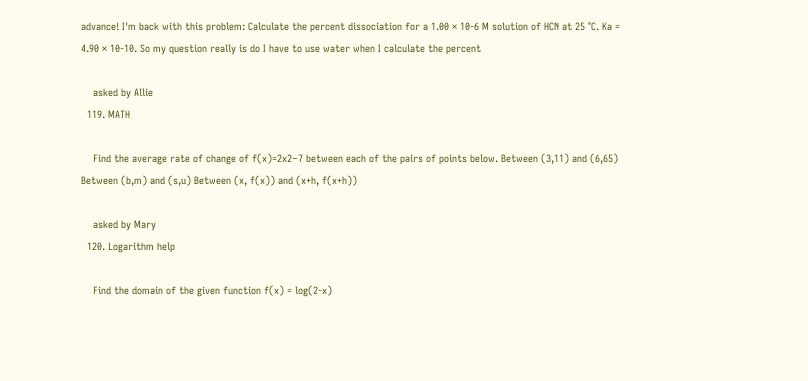advance! I'm back with this problem: Calculate the percent dissociation for a 1.00 × 10-6 M solution of HCN at 25 °C. Ka = 4.90 × 10-10. So my question really is do I have to use water when I calculate the percent

    asked by Allie
  119. MATH

    Find the average rate of change of f(x)=2x2−7 between each of the pairs of points below. Between (3,11) and (6,65) Between (b,m) and (s,u) Between (x, f(x)) and (x+h, f(x+h))

    asked by Mary
  120. Logarithm help

    Find the domain of the given function f(x) = log(2-x)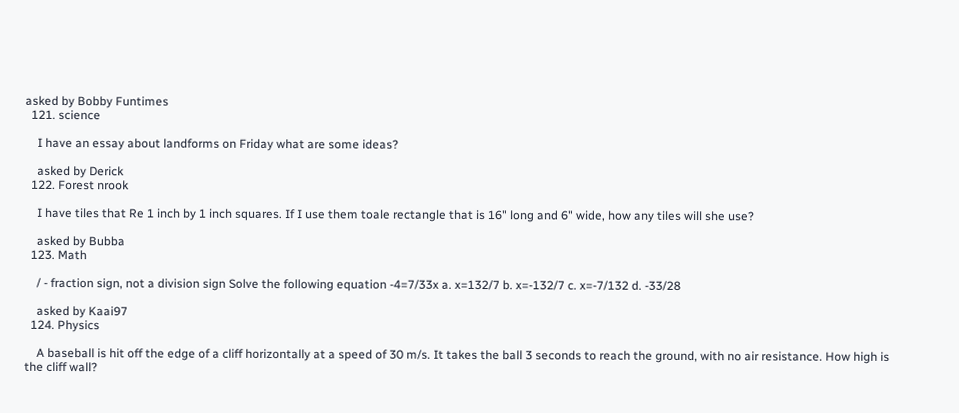asked by Bobby Funtimes
  121. science

    I have an essay about landforms on Friday what are some ideas?

    asked by Derick
  122. Forest nrook

    I have tiles that Re 1 inch by 1 inch squares. If I use them toale rectangle that is 16" long and 6" wide, how any tiles will she use?

    asked by Bubba
  123. Math

    / - fraction sign, not a division sign Solve the following equation -4=7/33x a. x=132/7 b. x=-132/7 c. x=-7/132 d. -33/28

    asked by Kaai97
  124. Physics

    A baseball is hit off the edge of a cliff horizontally at a speed of 30 m/s. It takes the ball 3 seconds to reach the ground, with no air resistance. How high is the cliff wall?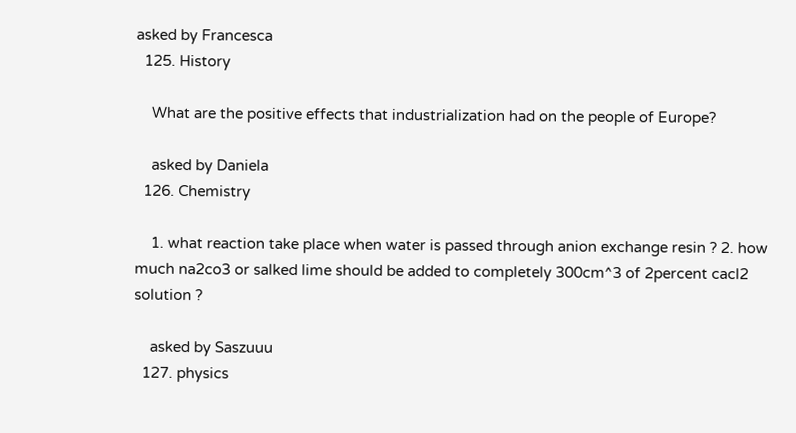asked by Francesca
  125. History

    What are the positive effects that industrialization had on the people of Europe?

    asked by Daniela
  126. Chemistry

    1. what reaction take place when water is passed through anion exchange resin ? 2. how much na2co3 or salked lime should be added to completely 300cm^3 of 2percent cacl2 solution ?

    asked by Saszuuu
  127. physics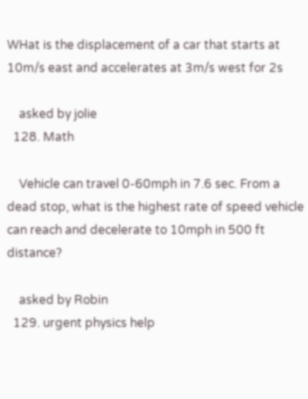WHat is the displacement of a car that starts at 10m/s east and accelerates at 3m/s west for 2s

    asked by jolie
  128. Math

    Vehicle can travel 0-60mph in 7.6 sec. From a dead stop, what is the highest rate of speed vehicle can reach and decelerate to 10mph in 500 ft distance?

    asked by Robin
  129. urgent physics help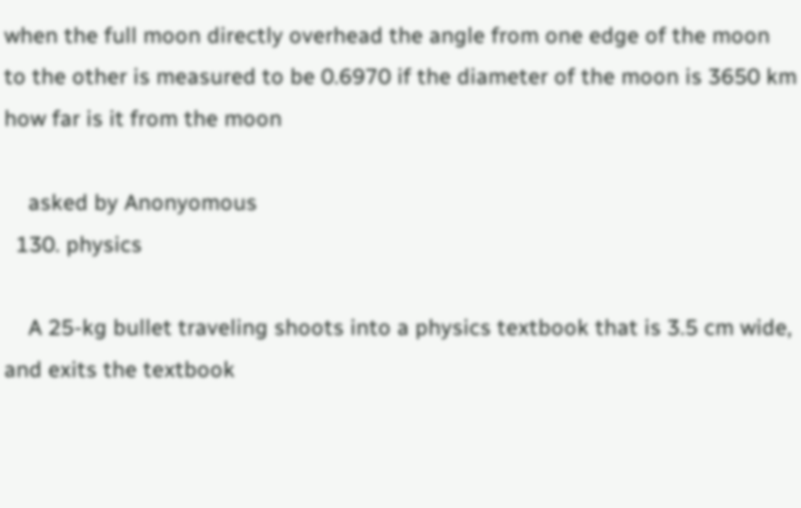when the full moon directly overhead the angle from one edge of the moon to the other is measured to be 0.6970 if the diameter of the moon is 3650 km how far is it from the moon

    asked by Anonyomous
  130. physics

    A 25-kg bullet traveling shoots into a physics textbook that is 3.5 cm wide, and exits the textbook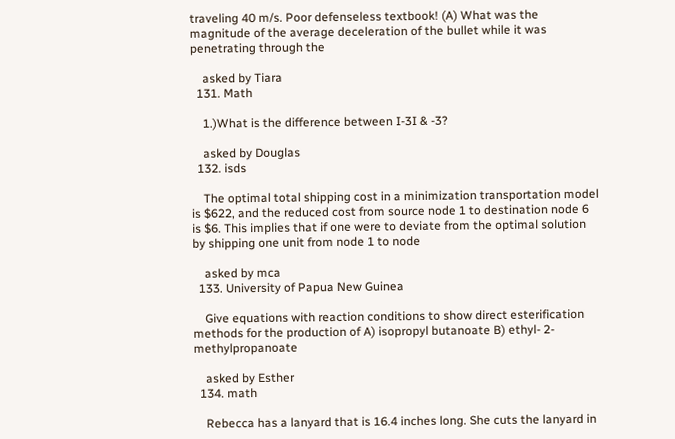traveling 40 m/s. Poor defenseless textbook! (A) What was the magnitude of the average deceleration of the bullet while it was penetrating through the

    asked by Tiara
  131. Math

    1.)What is the difference between I-3I & -3?

    asked by Douglas
  132. isds

    The optimal total shipping cost in a minimization transportation model is $622, and the reduced cost from source node 1 to destination node 6 is $6. This implies that if one were to deviate from the optimal solution by shipping one unit from node 1 to node

    asked by mca
  133. University of Papua New Guinea

    Give equations with reaction conditions to show direct esterification methods for the production of A) isopropyl butanoate B) ethyl- 2-methylpropanoate

    asked by Esther
  134. math

    Rebecca has a lanyard that is 16.4 inches long. She cuts the lanyard in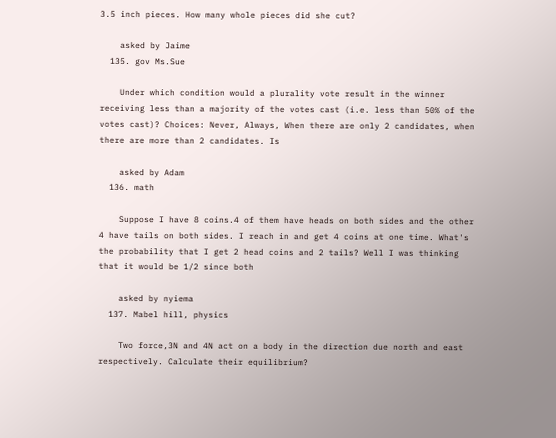3.5 inch pieces. How many whole pieces did she cut?

    asked by Jaime
  135. gov Ms.Sue

    Under which condition would a plurality vote result in the winner receiving less than a majority of the votes cast (i.e. less than 50% of the votes cast)? Choices: Never, Always, When there are only 2 candidates, when there are more than 2 candidates. Is

    asked by Adam
  136. math

    Suppose I have 8 coins.4 of them have heads on both sides and the other 4 have tails on both sides. I reach in and get 4 coins at one time. What's the probability that I get 2 head coins and 2 tails? Well I was thinking that it would be 1/2 since both

    asked by nyiema
  137. Mabel hill, physics

    Two force,3N and 4N act on a body in the direction due north and east respectively. Calculate their equilibrium?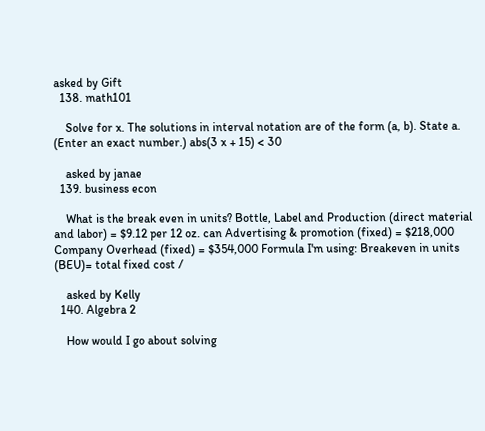asked by Gift
  138. math101

    Solve for x. The solutions in interval notation are of the form (a, b). State a. (Enter an exact number.) abs(3 x + 15) < 30

    asked by janae
  139. business econ

    What is the break even in units? Bottle, Label and Production (direct material and labor) = $9.12 per 12 oz. can Advertising & promotion (fixed) = $218,000 Company Overhead (fixed) = $354,000 Formula I'm using: Breakeven in units (BEU)= total fixed cost /

    asked by Kelly
  140. Algebra 2

    How would I go about solving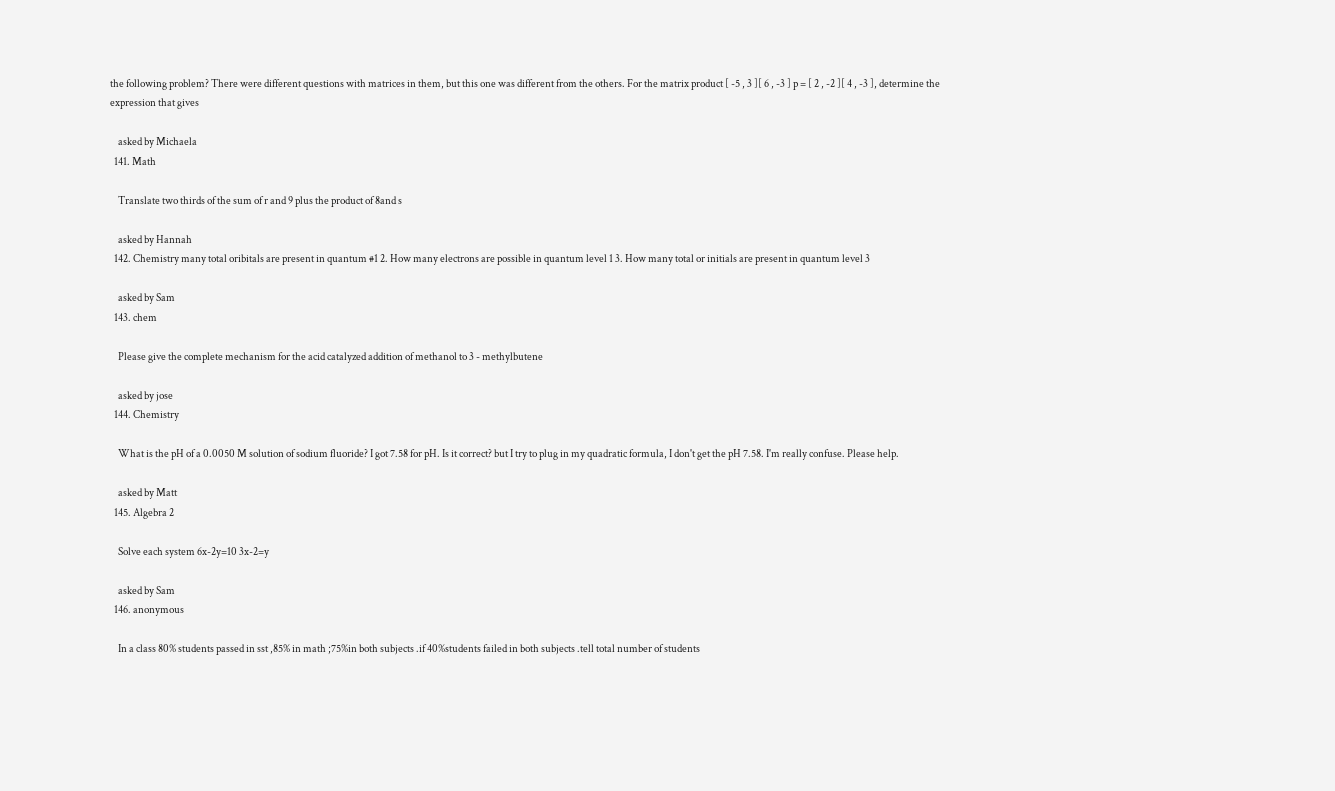the following problem? There were different questions with matrices in them, but this one was different from the others. For the matrix product [ -5 , 3 ][ 6 , -3 ] p = [ 2 , -2 ][ 4 , -3 ], determine the expression that gives

    asked by Michaela
  141. Math

    Translate two thirds of the sum of r and 9 plus the product of 8and s

    asked by Hannah
  142. Chemistry many total oribitals are present in quantum #1 2. How many electrons are possible in quantum level 1 3. How many total or initials are present in quantum level 3

    asked by Sam
  143. chem

    Please give the complete mechanism for the acid catalyzed addition of methanol to 3 - methylbutene

    asked by jose
  144. Chemistry

    What is the pH of a 0.0050 M solution of sodium fluoride? I got 7.58 for pH. Is it correct? but I try to plug in my quadratic formula, I don't get the pH 7.58. I'm really confuse. Please help.

    asked by Matt
  145. Algebra 2

    Solve each system 6x-2y=10 3x-2=y

    asked by Sam
  146. anonymous

    In a class 80% students passed in sst ,85% in math ;75%in both subjects .if 40%students failed in both subjects .tell total number of students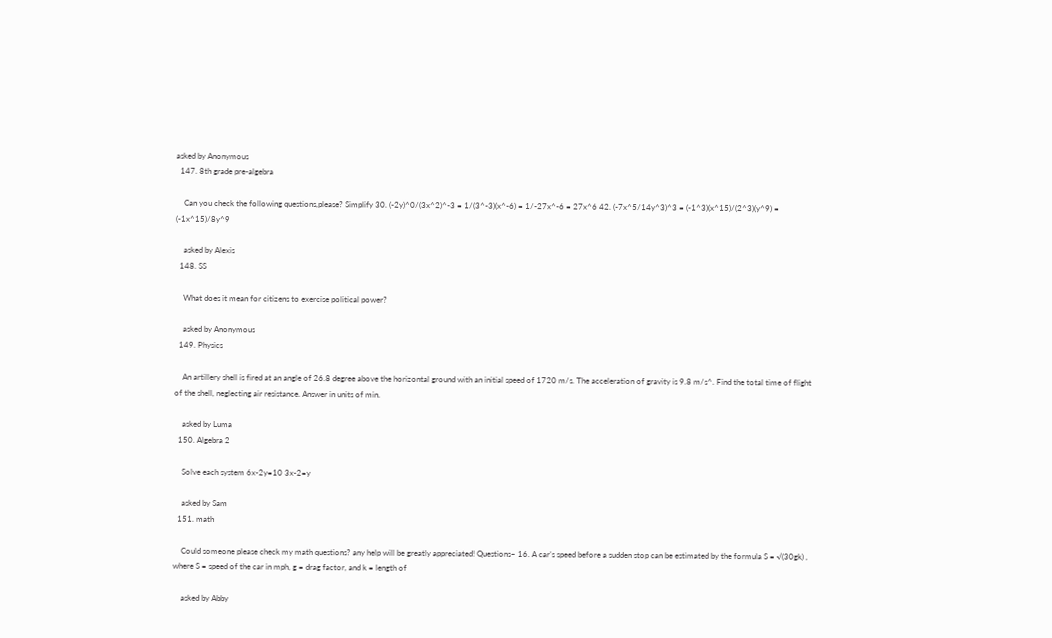asked by Anonymous
  147. 8th grade pre-algebra

    Can you check the following questions,please? Simplify 30. (-2y)^0/(3x^2)^-3 = 1/(3^-3)(x^-6) = 1/-27x^-6 = 27x^6 42. (-7x^5/14y^3)^3 = (-1^3)(x^15)/(2^3)(y^9) = (-1x^15)/8y^9

    asked by Alexis
  148. SS

    What does it mean for citizens to exercise political power?

    asked by Anonymous
  149. Physics

    An artillery shell is fired at an angle of 26.8 degree above the horizontal ground with an initial speed of 1720 m/s. The acceleration of gravity is 9.8 m/s^. Find the total time of flight of the shell, neglecting air resistance. Answer in units of min.

    asked by Luma
  150. Algebra 2

    Solve each system 6x-2y=10 3x-2=y

    asked by Sam
  151. math

    Could someone please check my math questions? any help will be greatly appreciated! Questions~ 16. A car’s speed before a sudden stop can be estimated by the formula S = √(30gk) , where S = speed of the car in mph, g = drag factor, and k = length of

    asked by Abby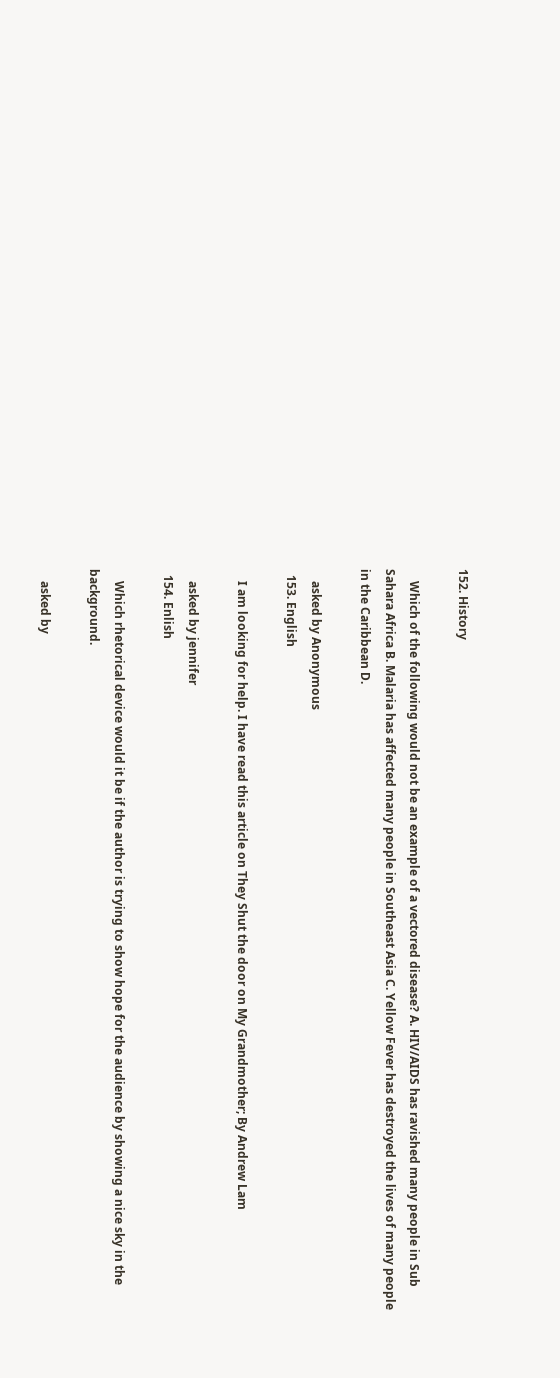152. History

    Which of the following would not be an example of a vectored disease? A. HIV/AIDS has ravished many people in Sub Sahara Africa B. Malaria has affected many people in Southeast Asia C. Yellow Fever has destroyed the lives of many people in the Caribbean D.

    asked by Anonymous
  153. English

    I am looking for help. I have read this article on They Shut the door on My Grandmother; By Andrew Lam

    asked by jennifer
  154. Enlish

    Which rhetorical device would it be if the author is trying to show hope for the audience by showing a nice sky in the background.

    asked by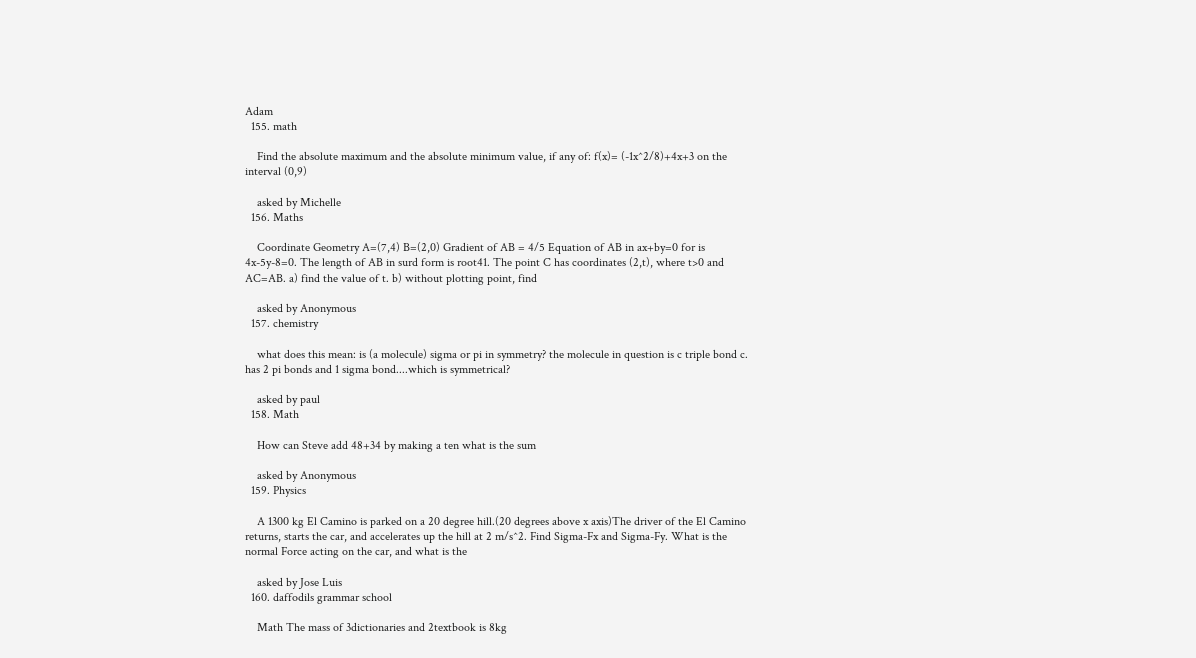Adam
  155. math

    Find the absolute maximum and the absolute minimum value, if any of: f(x)= (-1x^2/8)+4x+3 on the interval (0,9)

    asked by Michelle
  156. Maths

    Coordinate Geometry A=(7,4) B=(2,0) Gradient of AB = 4/5 Equation of AB in ax+by=0 for is 4x-5y-8=0. The length of AB in surd form is root41. The point C has coordinates (2,t), where t>0 and AC=AB. a) find the value of t. b) without plotting point, find

    asked by Anonymous
  157. chemistry

    what does this mean: is (a molecule) sigma or pi in symmetry? the molecule in question is c triple bond c. has 2 pi bonds and 1 sigma bond....which is symmetrical?

    asked by paul
  158. Math

    How can Steve add 48+34 by making a ten what is the sum

    asked by Anonymous
  159. Physics

    A 1300 kg El Camino is parked on a 20 degree hill.(20 degrees above x axis)The driver of the El Camino returns, starts the car, and accelerates up the hill at 2 m/s^2. Find Sigma-Fx and Sigma-Fy. What is the normal Force acting on the car, and what is the

    asked by Jose Luis
  160. daffodils grammar school

    Math The mass of 3dictionaries and 2textbook is 8kg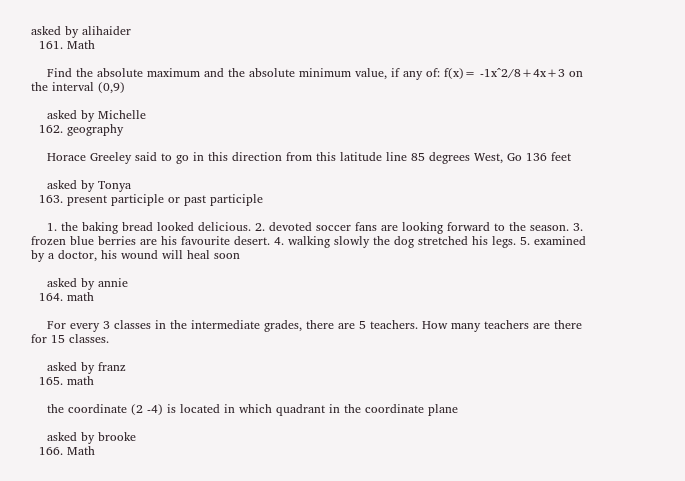asked by alihaider
  161. Math

    Find the absolute maximum and the absolute minimum value, if any of: f(x)= -1x^2/8+4x+3 on the interval (0,9)

    asked by Michelle
  162. geography

    Horace Greeley said to go in this direction from this latitude line 85 degrees West, Go 136 feet

    asked by Tonya
  163. present participle or past participle

    1. the baking bread looked delicious. 2. devoted soccer fans are looking forward to the season. 3. frozen blue berries are his favourite desert. 4. walking slowly the dog stretched his legs. 5. examined by a doctor, his wound will heal soon

    asked by annie
  164. math

    For every 3 classes in the intermediate grades, there are 5 teachers. How many teachers are there for 15 classes.

    asked by franz
  165. math

    the coordinate (2 -4) is located in which quadrant in the coordinate plane

    asked by brooke
  166. Math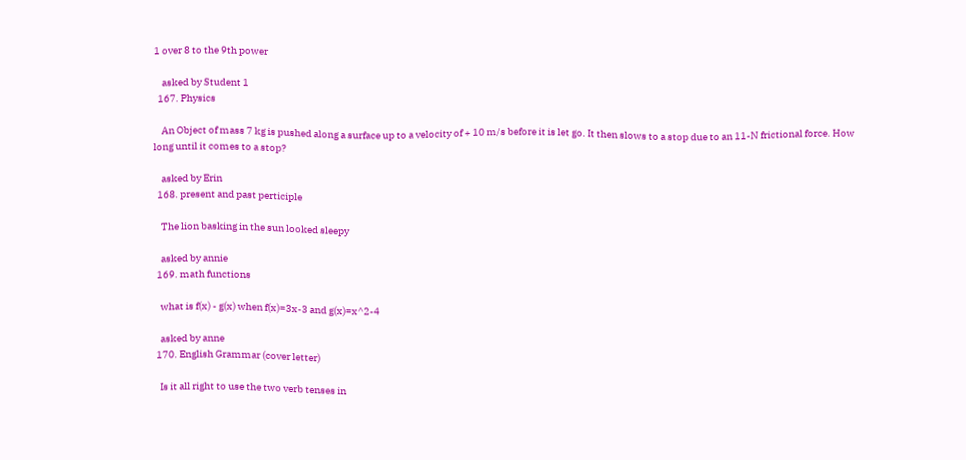1 over 8 to the 9th power

    asked by Student 1
  167. Physics

    An Object of mass 7 kg is pushed along a surface up to a velocity of + 10 m/s before it is let go. It then slows to a stop due to an 11-N frictional force. How long until it comes to a stop?

    asked by Erin
  168. present and past perticiple

    The lion basking in the sun looked sleepy

    asked by annie
  169. math functions

    what is f(x) - g(x) when f(x)=3x-3 and g(x)=x^2-4

    asked by anne
  170. English Grammar (cover letter)

    Is it all right to use the two verb tenses in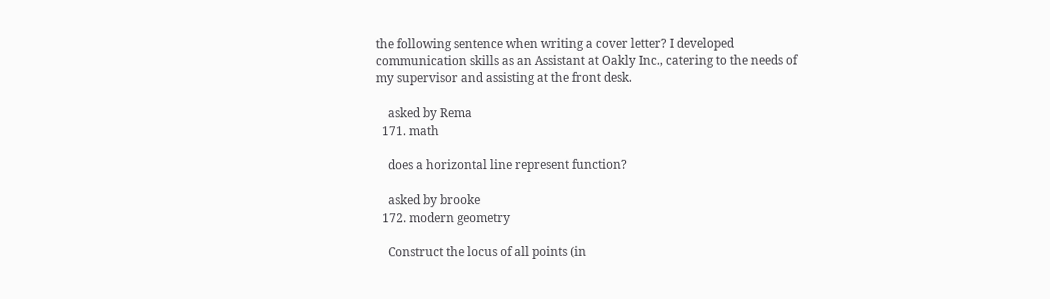the following sentence when writing a cover letter? I developed communication skills as an Assistant at Oakly Inc., catering to the needs of my supervisor and assisting at the front desk.

    asked by Rema
  171. math

    does a horizontal line represent function?

    asked by brooke
  172. modern geometry

    Construct the locus of all points (in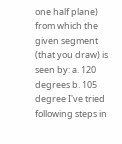one half plane) from which the given segment (that you draw) is seen by: a. 120 degrees b. 105 degree I've tried following steps in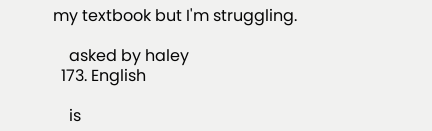my textbook but I'm struggling.

    asked by haley
  173. English

    is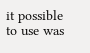it possible to use was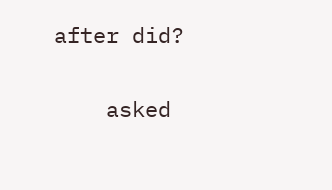after did?

    asked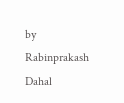by Rabinprakash Dahal